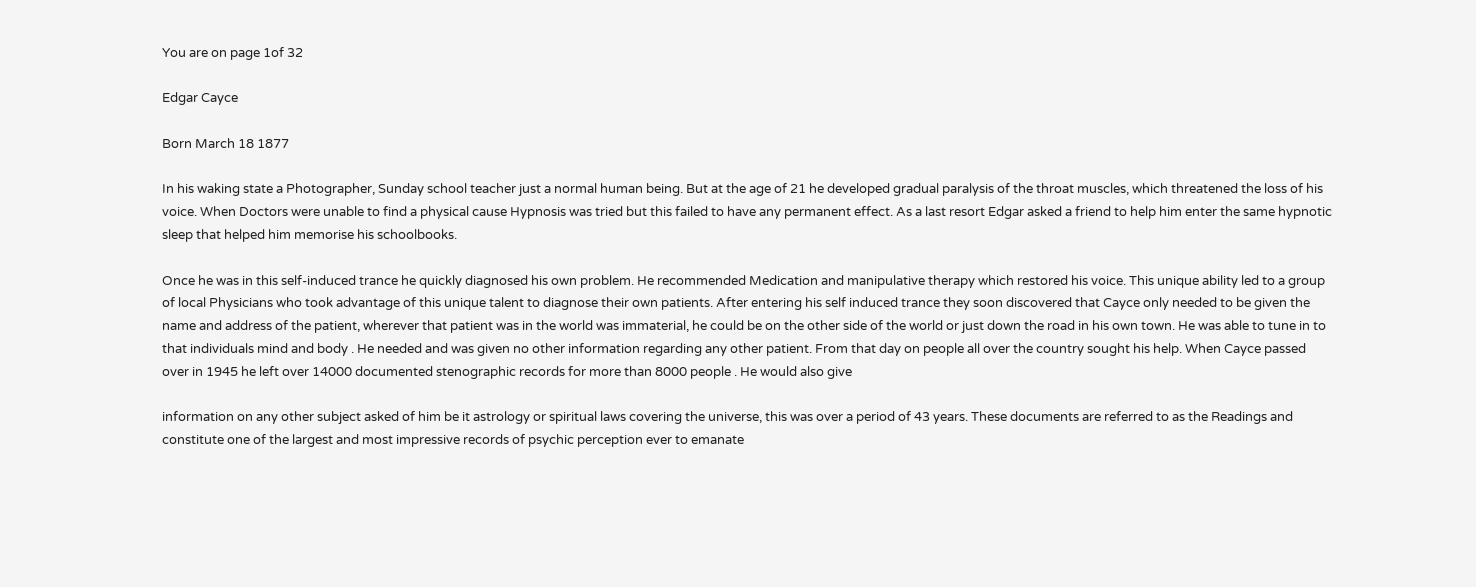You are on page 1of 32

Edgar Cayce

Born March 18 1877

In his waking state a Photographer, Sunday school teacher just a normal human being. But at the age of 21 he developed gradual paralysis of the throat muscles, which threatened the loss of his voice. When Doctors were unable to find a physical cause Hypnosis was tried but this failed to have any permanent effect. As a last resort Edgar asked a friend to help him enter the same hypnotic sleep that helped him memorise his schoolbooks.

Once he was in this self-induced trance he quickly diagnosed his own problem. He recommended Medication and manipulative therapy which restored his voice. This unique ability led to a group of local Physicians who took advantage of this unique talent to diagnose their own patients. After entering his self induced trance they soon discovered that Cayce only needed to be given the name and address of the patient, wherever that patient was in the world was immaterial, he could be on the other side of the world or just down the road in his own town. He was able to tune in to that individuals mind and body . He needed and was given no other information regarding any other patient. From that day on people all over the country sought his help. When Cayce passed over in 1945 he left over 14000 documented stenographic records for more than 8000 people . He would also give

information on any other subject asked of him be it astrology or spiritual laws covering the universe, this was over a period of 43 years. These documents are referred to as the Readings and constitute one of the largest and most impressive records of psychic perception ever to emanate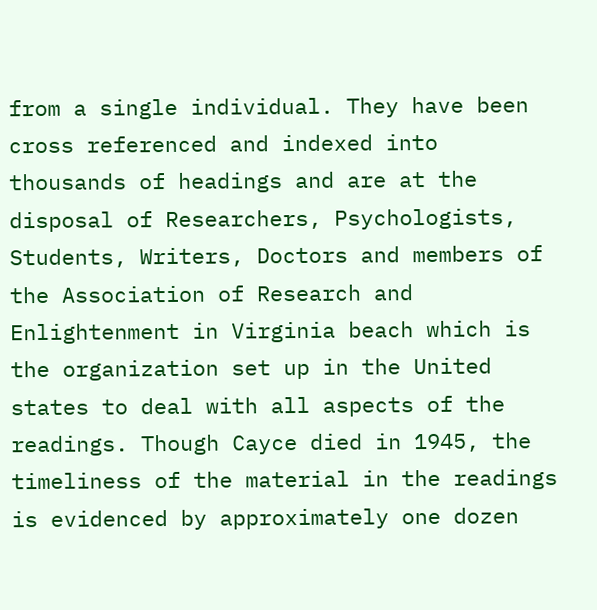from a single individual. They have been cross referenced and indexed into thousands of headings and are at the disposal of Researchers, Psychologists, Students, Writers, Doctors and members of the Association of Research and Enlightenment in Virginia beach which is the organization set up in the United states to deal with all aspects of the readings. Though Cayce died in 1945, the timeliness of the material in the readings is evidenced by approximately one dozen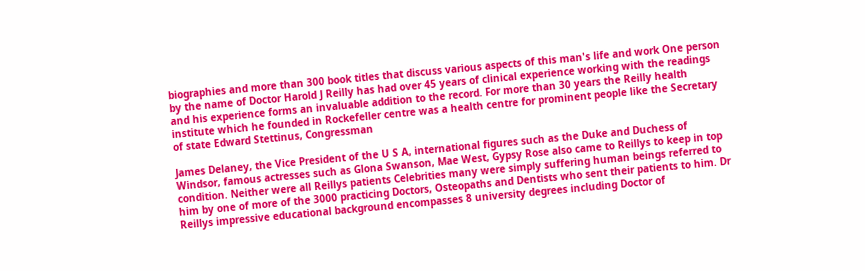biographies and more than 300 book titles that discuss various aspects of this man's life and work One person by the name of Doctor Harold J Reilly has had over 45 years of clinical experience working with the readings and his experience forms an invaluable addition to the record. For more than 30 years the Reilly health institute which he founded in Rockefeller centre was a health centre for prominent people like the Secretary of state Edward Stettinus, Congressman

James Delaney, the Vice President of the U S A, international figures such as the Duke and Duchess of Windsor, famous actresses such as Glona Swanson, Mae West, Gypsy Rose also came to Reillys to keep in top condition. Neither were all Reillys patients Celebrities many were simply suffering human beings referred to him by one of more of the 3000 practicing Doctors, Osteopaths and Dentists who sent their patients to him. Dr Reillys impressive educational background encompasses 8 university degrees including Doctor of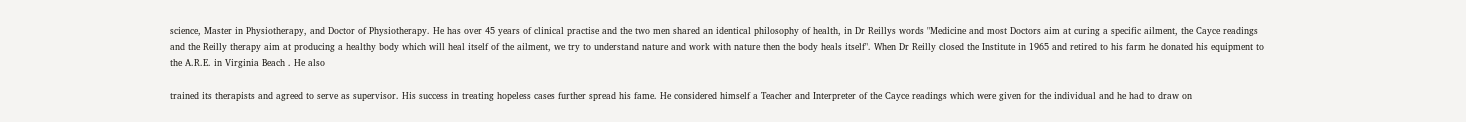science, Master in Physiotherapy, and Doctor of Physiotherapy. He has over 45 years of clinical practise and the two men shared an identical philosophy of health, in Dr Reillys words "Medicine and most Doctors aim at curing a specific ailment, the Cayce readings and the Reilly therapy aim at producing a healthy body which will heal itself of the ailment, we try to understand nature and work with nature then the body heals itself". When Dr Reilly closed the Institute in 1965 and retired to his farm he donated his equipment to the A.R.E. in Virginia Beach . He also

trained its therapists and agreed to serve as supervisor. His success in treating hopeless cases further spread his fame. He considered himself a Teacher and Interpreter of the Cayce readings which were given for the individual and he had to draw on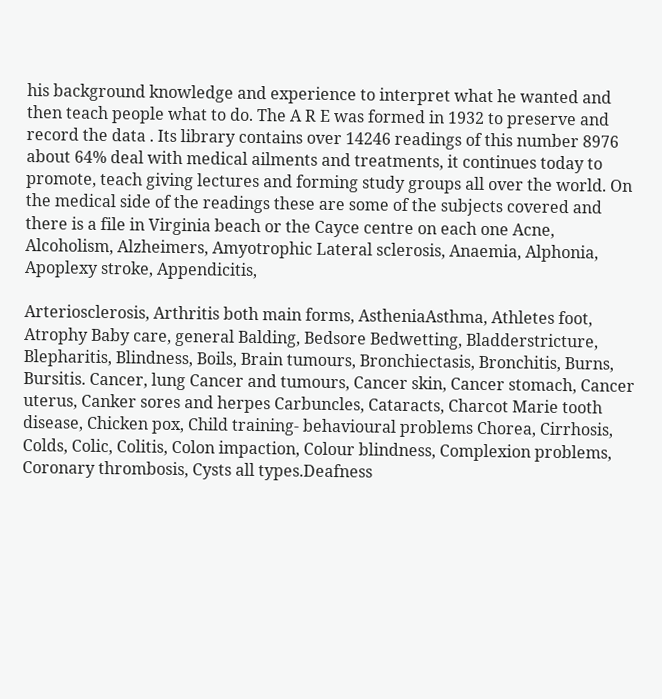his background knowledge and experience to interpret what he wanted and then teach people what to do. The A R E was formed in 1932 to preserve and record the data . Its library contains over 14246 readings of this number 8976 about 64% deal with medical ailments and treatments, it continues today to promote, teach giving lectures and forming study groups all over the world. On the medical side of the readings these are some of the subjects covered and there is a file in Virginia beach or the Cayce centre on each one Acne, Alcoholism, Alzheimers, Amyotrophic Lateral sclerosis, Anaemia, Alphonia, Apoplexy stroke, Appendicitis,

Arteriosclerosis, Arthritis both main forms, AstheniaAsthma, Athletes foot, Atrophy Baby care, general Balding, Bedsore Bedwetting, Bladderstricture, Blepharitis, Blindness, Boils, Brain tumours, Bronchiectasis, Bronchitis, Burns, Bursitis. Cancer, lung Cancer and tumours, Cancer skin, Cancer stomach, Cancer uterus, Canker sores and herpes Carbuncles, Cataracts, Charcot Marie tooth disease, Chicken pox, Child training- behavioural problems Chorea, Cirrhosis, Colds, Colic, Colitis, Colon impaction, Colour blindness, Complexion problems, Coronary thrombosis, Cysts all types.Deafness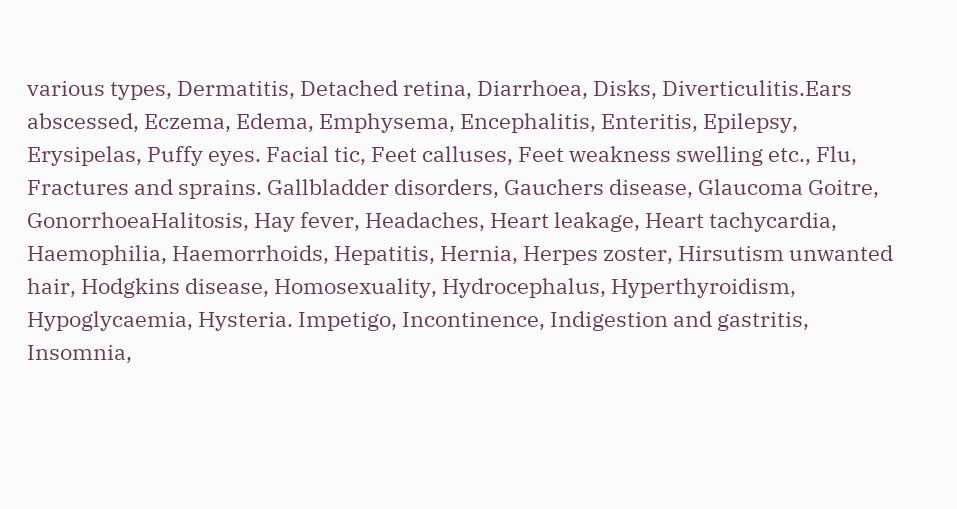various types, Dermatitis, Detached retina, Diarrhoea, Disks, Diverticulitis.Ears abscessed, Eczema, Edema, Emphysema, Encephalitis, Enteritis, Epilepsy, Erysipelas, Puffy eyes. Facial tic, Feet calluses, Feet weakness swelling etc., Flu, Fractures and sprains. Gallbladder disorders, Gauchers disease, Glaucoma Goitre, GonorrhoeaHalitosis, Hay fever, Headaches, Heart leakage, Heart tachycardia, Haemophilia, Haemorrhoids, Hepatitis, Hernia, Herpes zoster, Hirsutism unwanted hair, Hodgkins disease, Homosexuality, Hydrocephalus, Hyperthyroidism, Hypoglycaemia, Hysteria. Impetigo, Incontinence, Indigestion and gastritis, Insomnia,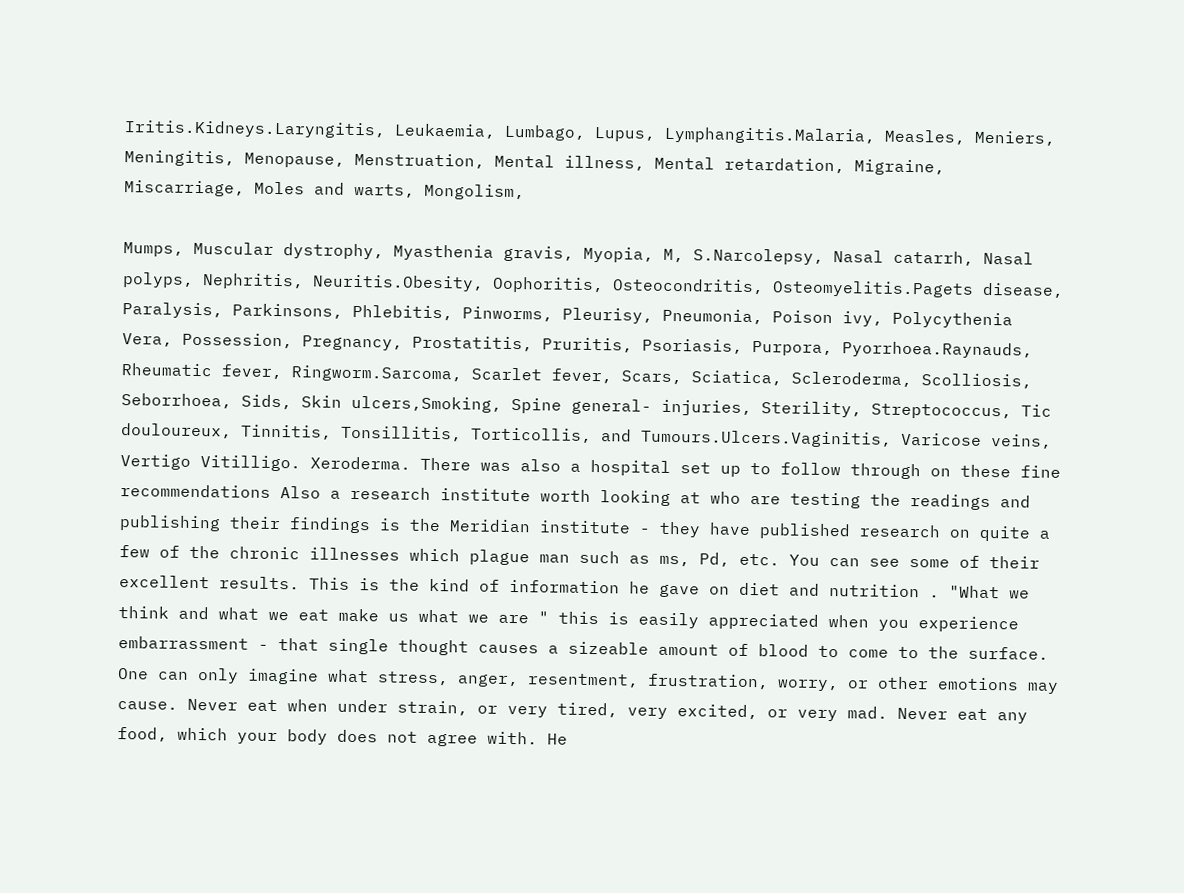Iritis.Kidneys.Laryngitis, Leukaemia, Lumbago, Lupus, Lymphangitis.Malaria, Measles, Meniers, Meningitis, Menopause, Menstruation, Mental illness, Mental retardation, Migraine, Miscarriage, Moles and warts, Mongolism,

Mumps, Muscular dystrophy, Myasthenia gravis, Myopia, M, S.Narcolepsy, Nasal catarrh, Nasal polyps, Nephritis, Neuritis.Obesity, Oophoritis, Osteocondritis, Osteomyelitis.Pagets disease, Paralysis, Parkinsons, Phlebitis, Pinworms, Pleurisy, Pneumonia, Poison ivy, Polycythenia Vera, Possession, Pregnancy, Prostatitis, Pruritis, Psoriasis, Purpora, Pyorrhoea.Raynauds, Rheumatic fever, Ringworm.Sarcoma, Scarlet fever, Scars, Sciatica, Scleroderma, Scolliosis, Seborrhoea, Sids, Skin ulcers,Smoking, Spine general- injuries, Sterility, Streptococcus, Tic douloureux, Tinnitis, Tonsillitis, Torticollis, and Tumours.Ulcers.Vaginitis, Varicose veins, Vertigo Vitilligo. Xeroderma. There was also a hospital set up to follow through on these fine recommendations Also a research institute worth looking at who are testing the readings and publishing their findings is the Meridian institute - they have published research on quite a few of the chronic illnesses which plague man such as ms, Pd, etc. You can see some of their excellent results. This is the kind of information he gave on diet and nutrition . "What we think and what we eat make us what we are " this is easily appreciated when you experience embarrassment - that single thought causes a sizeable amount of blood to come to the surface. One can only imagine what stress, anger, resentment, frustration, worry, or other emotions may cause. Never eat when under strain, or very tired, very excited, or very mad. Never eat any food, which your body does not agree with. He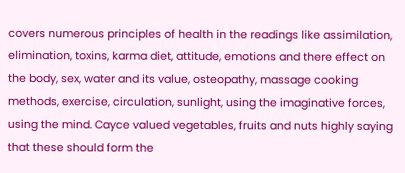covers numerous principles of health in the readings like assimilation, elimination, toxins, karma diet, attitude, emotions and there effect on the body, sex, water and its value, osteopathy, massage cooking methods, exercise, circulation, sunlight, using the imaginative forces, using the mind. Cayce valued vegetables, fruits and nuts highly saying that these should form the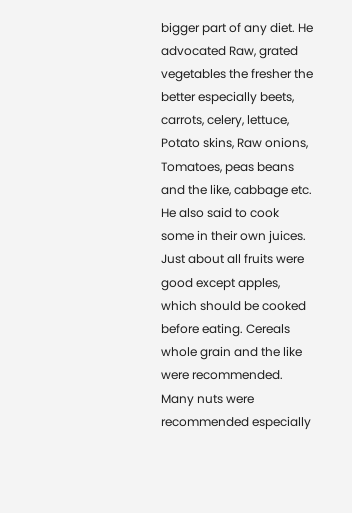bigger part of any diet. He advocated Raw, grated vegetables the fresher the better especially beets, carrots, celery, lettuce, Potato skins, Raw onions, Tomatoes, peas beans and the like, cabbage etc. He also said to cook some in their own juices. Just about all fruits were good except apples, which should be cooked before eating. Cereals whole grain and the like were recommended. Many nuts were recommended especially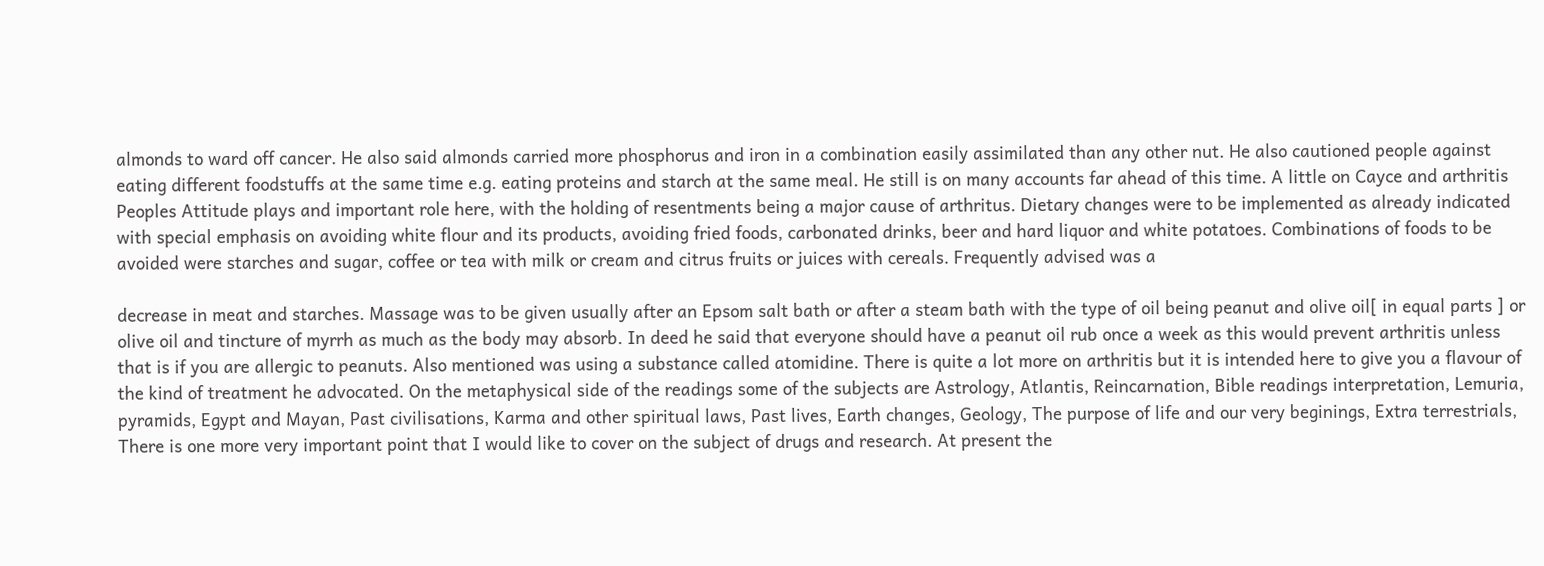almonds to ward off cancer. He also said almonds carried more phosphorus and iron in a combination easily assimilated than any other nut. He also cautioned people against eating different foodstuffs at the same time e.g. eating proteins and starch at the same meal. He still is on many accounts far ahead of this time. A little on Cayce and arthritis Peoples Attitude plays and important role here, with the holding of resentments being a major cause of arthritus. Dietary changes were to be implemented as already indicated with special emphasis on avoiding white flour and its products, avoiding fried foods, carbonated drinks, beer and hard liquor and white potatoes. Combinations of foods to be avoided were starches and sugar, coffee or tea with milk or cream and citrus fruits or juices with cereals. Frequently advised was a

decrease in meat and starches. Massage was to be given usually after an Epsom salt bath or after a steam bath with the type of oil being peanut and olive oil[ in equal parts ] or olive oil and tincture of myrrh as much as the body may absorb. In deed he said that everyone should have a peanut oil rub once a week as this would prevent arthritis unless that is if you are allergic to peanuts. Also mentioned was using a substance called atomidine. There is quite a lot more on arthritis but it is intended here to give you a flavour of the kind of treatment he advocated. On the metaphysical side of the readings some of the subjects are Astrology, Atlantis, Reincarnation, Bible readings interpretation, Lemuria, pyramids, Egypt and Mayan, Past civilisations, Karma and other spiritual laws, Past lives, Earth changes, Geology, The purpose of life and our very beginings, Extra terrestrials, There is one more very important point that I would like to cover on the subject of drugs and research. At present the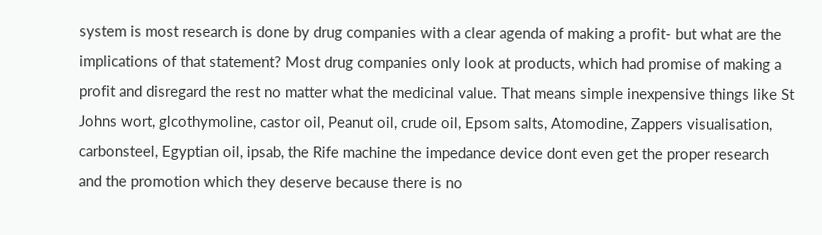system is most research is done by drug companies with a clear agenda of making a profit- but what are the implications of that statement? Most drug companies only look at products, which had promise of making a profit and disregard the rest no matter what the medicinal value. That means simple inexpensive things like St Johns wort, glcothymoline, castor oil, Peanut oil, crude oil, Epsom salts, Atomodine, Zappers visualisation, carbonsteel, Egyptian oil, ipsab, the Rife machine the impedance device dont even get the proper research and the promotion which they deserve because there is no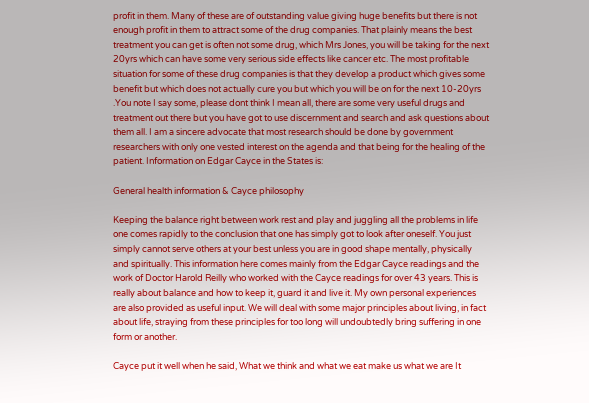profit in them. Many of these are of outstanding value giving huge benefits but there is not enough profit in them to attract some of the drug companies. That plainly means the best treatment you can get is often not some drug, which Mrs Jones, you will be taking for the next 20yrs which can have some very serious side effects like cancer etc. The most profitable situation for some of these drug companies is that they develop a product which gives some benefit but which does not actually cure you but which you will be on for the next 10-20yrs .You note I say some, please dont think I mean all, there are some very useful drugs and treatment out there but you have got to use discernment and search and ask questions about them all. I am a sincere advocate that most research should be done by government researchers with only one vested interest on the agenda and that being for the healing of the patient. Information on Edgar Cayce in the States is:

General health information & Cayce philosophy

Keeping the balance right between work rest and play and juggling all the problems in life one comes rapidly to the conclusion that one has simply got to look after oneself. You just simply cannot serve others at your best unless you are in good shape mentally, physically and spiritually. This information here comes mainly from the Edgar Cayce readings and the work of Doctor Harold Reilly who worked with the Cayce readings for over 43 years. This is really about balance and how to keep it, guard it and live it. My own personal experiences are also provided as useful input. We will deal with some major principles about living, in fact about life, straying from these principles for too long will undoubtedly bring suffering in one form or another.

Cayce put it well when he said, What we think and what we eat make us what we are It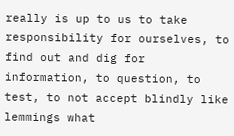really is up to us to take responsibility for ourselves, to find out and dig for information, to question, to test, to not accept blindly like lemmings what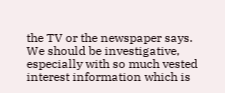the TV or the newspaper says. We should be investigative, especially with so much vested interest information which is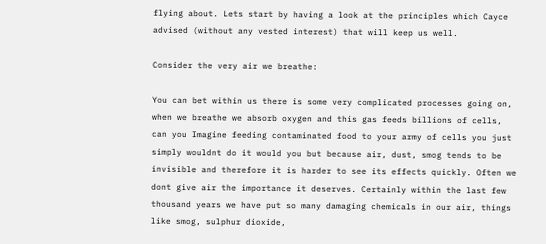flying about. Lets start by having a look at the principles which Cayce advised (without any vested interest) that will keep us well.

Consider the very air we breathe:

You can bet within us there is some very complicated processes going on, when we breathe we absorb oxygen and this gas feeds billions of cells, can you Imagine feeding contaminated food to your army of cells you just simply wouldnt do it would you but because air, dust, smog tends to be invisible and therefore it is harder to see its effects quickly. Often we dont give air the importance it deserves. Certainly within the last few thousand years we have put so many damaging chemicals in our air, things like smog, sulphur dioxide,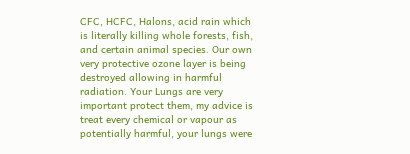CFC, HCFC, Halons, acid rain which is literally killing whole forests, fish, and certain animal species. Our own very protective ozone layer is being destroyed allowing in harmful radiation. Your Lungs are very important protect them, my advice is treat every chemical or vapour as potentially harmful, your lungs were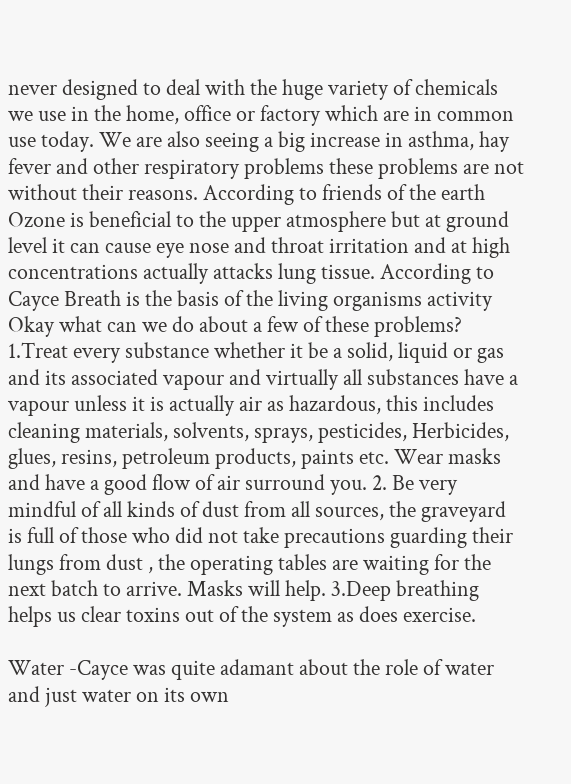never designed to deal with the huge variety of chemicals we use in the home, office or factory which are in common use today. We are also seeing a big increase in asthma, hay fever and other respiratory problems these problems are not without their reasons. According to friends of the earth Ozone is beneficial to the upper atmosphere but at ground level it can cause eye nose and throat irritation and at high concentrations actually attacks lung tissue. According to Cayce Breath is the basis of the living organisms activity Okay what can we do about a few of these problems? 1.Treat every substance whether it be a solid, liquid or gas and its associated vapour and virtually all substances have a vapour unless it is actually air as hazardous, this includes cleaning materials, solvents, sprays, pesticides, Herbicides, glues, resins, petroleum products, paints etc. Wear masks and have a good flow of air surround you. 2. Be very mindful of all kinds of dust from all sources, the graveyard is full of those who did not take precautions guarding their lungs from dust , the operating tables are waiting for the next batch to arrive. Masks will help. 3.Deep breathing helps us clear toxins out of the system as does exercise.

Water -Cayce was quite adamant about the role of water and just water on its own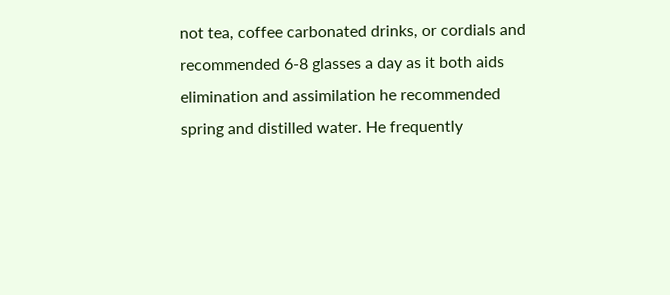not tea, coffee carbonated drinks, or cordials and recommended 6-8 glasses a day as it both aids elimination and assimilation he recommended spring and distilled water. He frequently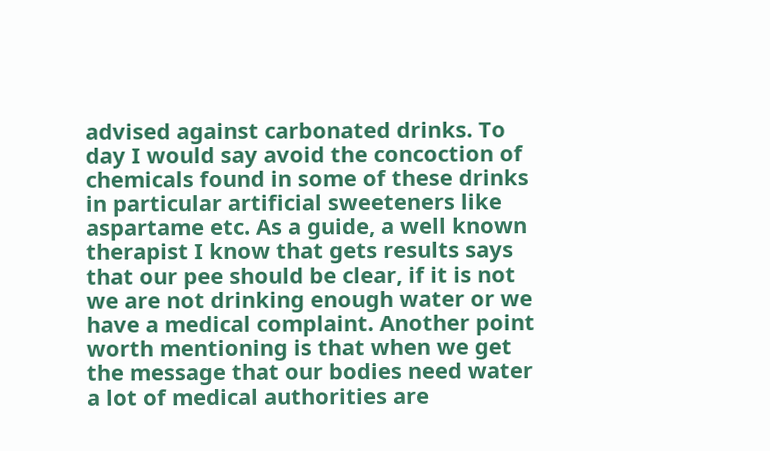advised against carbonated drinks. To day I would say avoid the concoction of chemicals found in some of these drinks in particular artificial sweeteners like aspartame etc. As a guide, a well known therapist I know that gets results says that our pee should be clear, if it is not we are not drinking enough water or we have a medical complaint. Another point worth mentioning is that when we get the message that our bodies need water a lot of medical authorities are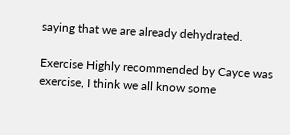saying that we are already dehydrated.

Exercise Highly recommended by Cayce was exercise, I think we all know some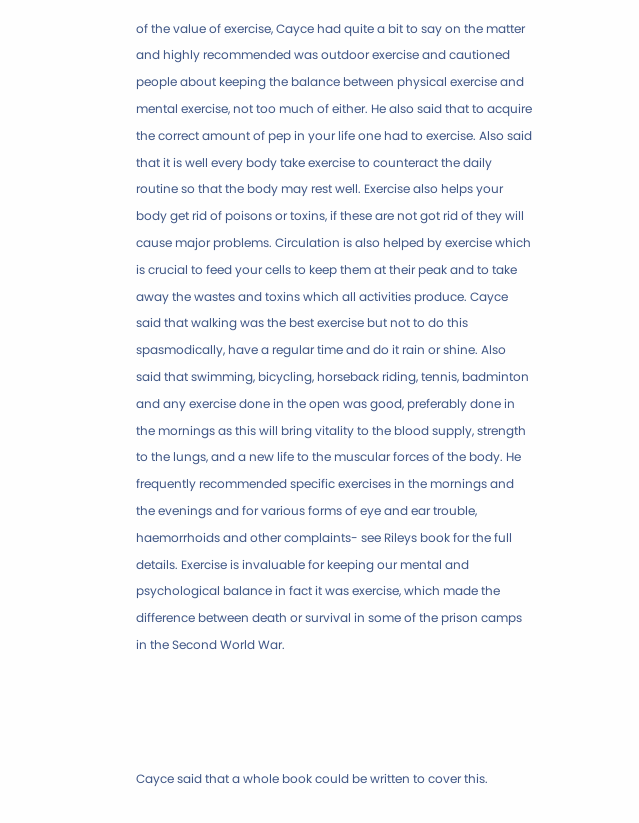of the value of exercise, Cayce had quite a bit to say on the matter and highly recommended was outdoor exercise and cautioned people about keeping the balance between physical exercise and mental exercise, not too much of either. He also said that to acquire the correct amount of pep in your life one had to exercise. Also said that it is well every body take exercise to counteract the daily routine so that the body may rest well. Exercise also helps your body get rid of poisons or toxins, if these are not got rid of they will cause major problems. Circulation is also helped by exercise which is crucial to feed your cells to keep them at their peak and to take away the wastes and toxins which all activities produce. Cayce said that walking was the best exercise but not to do this spasmodically, have a regular time and do it rain or shine. Also said that swimming, bicycling, horseback riding, tennis, badminton and any exercise done in the open was good, preferably done in the mornings as this will bring vitality to the blood supply, strength to the lungs, and a new life to the muscular forces of the body. He frequently recommended specific exercises in the mornings and the evenings and for various forms of eye and ear trouble, haemorrhoids and other complaints- see Rileys book for the full details. Exercise is invaluable for keeping our mental and psychological balance in fact it was exercise, which made the difference between death or survival in some of the prison camps in the Second World War.




Cayce said that a whole book could be written to cover this.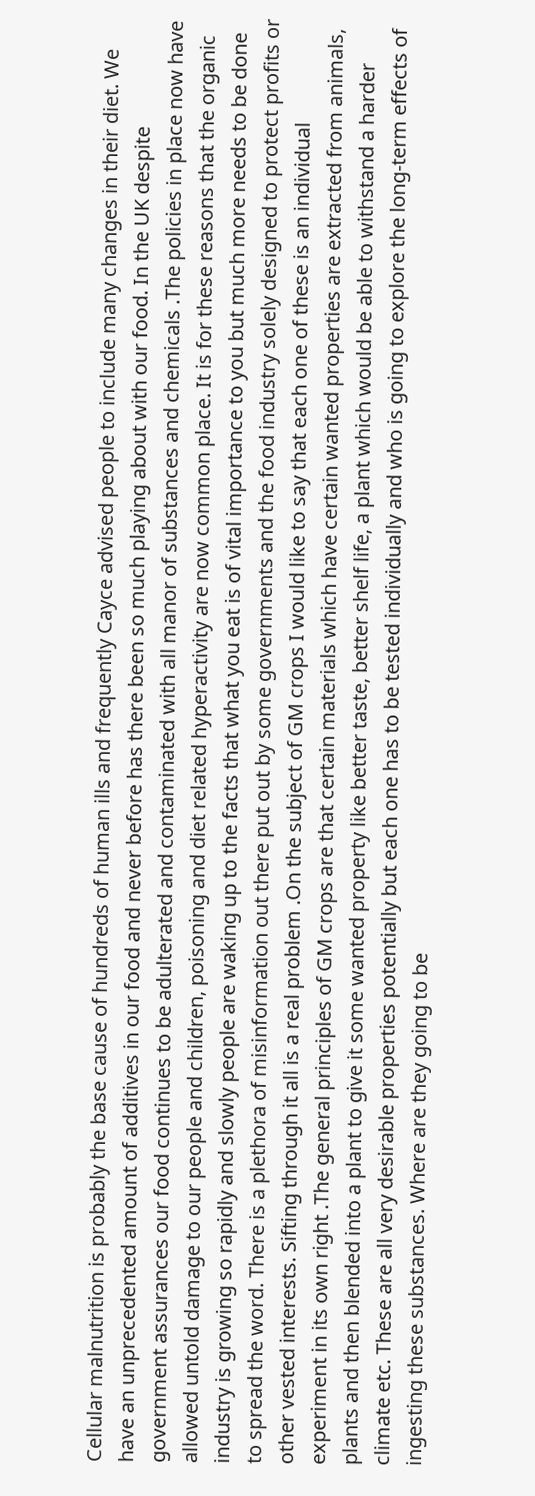Cellular malnutrition is probably the base cause of hundreds of human ills and frequently Cayce advised people to include many changes in their diet. We have an unprecedented amount of additives in our food and never before has there been so much playing about with our food. In the UK despite government assurances our food continues to be adulterated and contaminated with all manor of substances and chemicals .The policies in place now have allowed untold damage to our people and children, poisoning and diet related hyperactivity are now common place. It is for these reasons that the organic industry is growing so rapidly and slowly people are waking up to the facts that what you eat is of vital importance to you but much more needs to be done to spread the word. There is a plethora of misinformation out there put out by some governments and the food industry solely designed to protect profits or other vested interests. Sifting through it all is a real problem .On the subject of GM crops I would like to say that each one of these is an individual experiment in its own right .The general principles of GM crops are that certain materials which have certain wanted properties are extracted from animals, plants and then blended into a plant to give it some wanted property like better taste, better shelf life, a plant which would be able to withstand a harder climate etc. These are all very desirable properties potentially but each one has to be tested individually and who is going to explore the long-term effects of ingesting these substances. Where are they going to be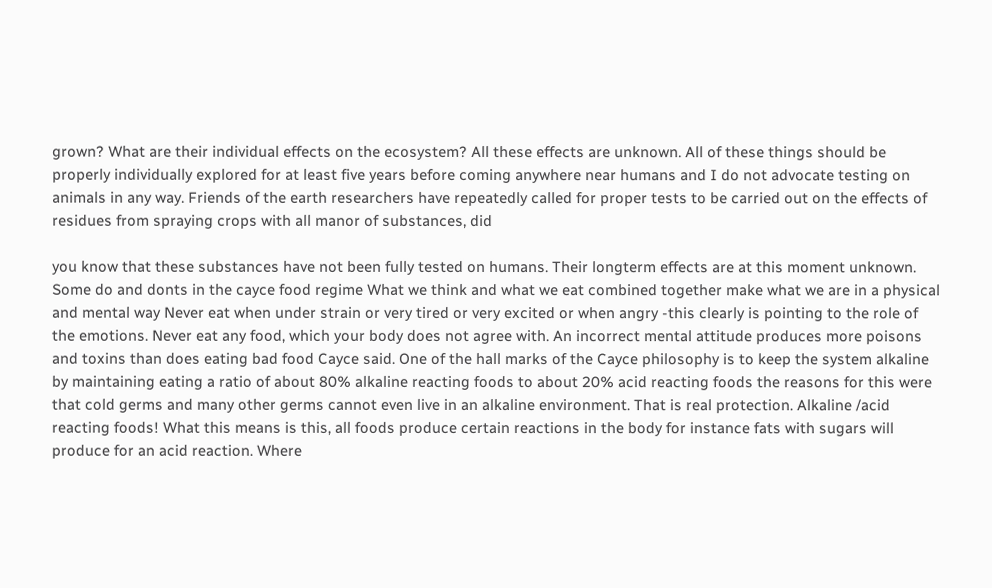grown? What are their individual effects on the ecosystem? All these effects are unknown. All of these things should be properly individually explored for at least five years before coming anywhere near humans and I do not advocate testing on animals in any way. Friends of the earth researchers have repeatedly called for proper tests to be carried out on the effects of residues from spraying crops with all manor of substances, did

you know that these substances have not been fully tested on humans. Their longterm effects are at this moment unknown. Some do and donts in the cayce food regime What we think and what we eat combined together make what we are in a physical and mental way Never eat when under strain or very tired or very excited or when angry -this clearly is pointing to the role of the emotions. Never eat any food, which your body does not agree with. An incorrect mental attitude produces more poisons and toxins than does eating bad food Cayce said. One of the hall marks of the Cayce philosophy is to keep the system alkaline by maintaining eating a ratio of about 80% alkaline reacting foods to about 20% acid reacting foods the reasons for this were that cold germs and many other germs cannot even live in an alkaline environment. That is real protection. Alkaline /acid reacting foods! What this means is this, all foods produce certain reactions in the body for instance fats with sugars will produce for an acid reaction. Where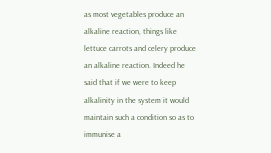as most vegetables produce an alkaline reaction, things like lettuce carrots and celery produce an alkaline reaction. Indeed he said that if we were to keep alkalinity in the system it would maintain such a condition so as to immunise a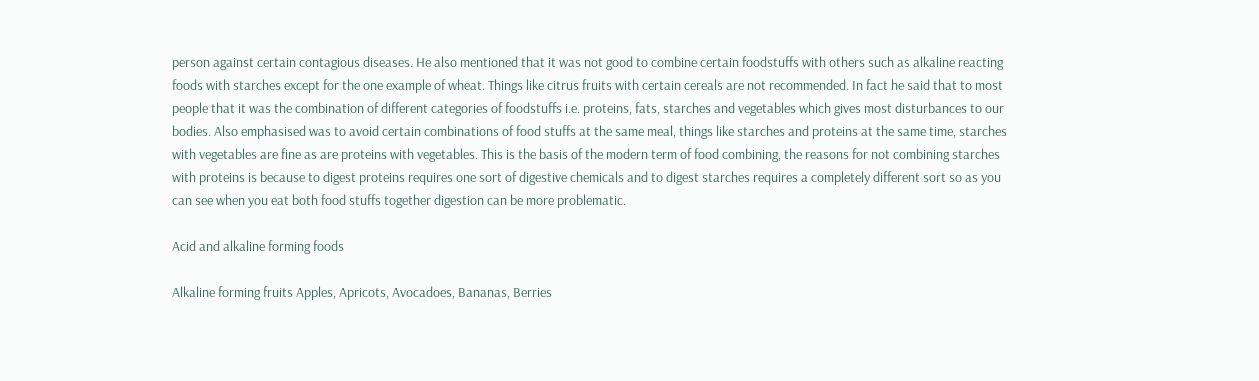person against certain contagious diseases. He also mentioned that it was not good to combine certain foodstuffs with others such as alkaline reacting foods with starches except for the one example of wheat. Things like citrus fruits with certain cereals are not recommended. In fact he said that to most people that it was the combination of different categories of foodstuffs i.e. proteins, fats, starches and vegetables which gives most disturbances to our bodies. Also emphasised was to avoid certain combinations of food stuffs at the same meal, things like starches and proteins at the same time, starches with vegetables are fine as are proteins with vegetables. This is the basis of the modern term of food combining, the reasons for not combining starches with proteins is because to digest proteins requires one sort of digestive chemicals and to digest starches requires a completely different sort so as you can see when you eat both food stuffs together digestion can be more problematic.

Acid and alkaline forming foods

Alkaline forming fruits Apples, Apricots, Avocadoes, Bananas, Berries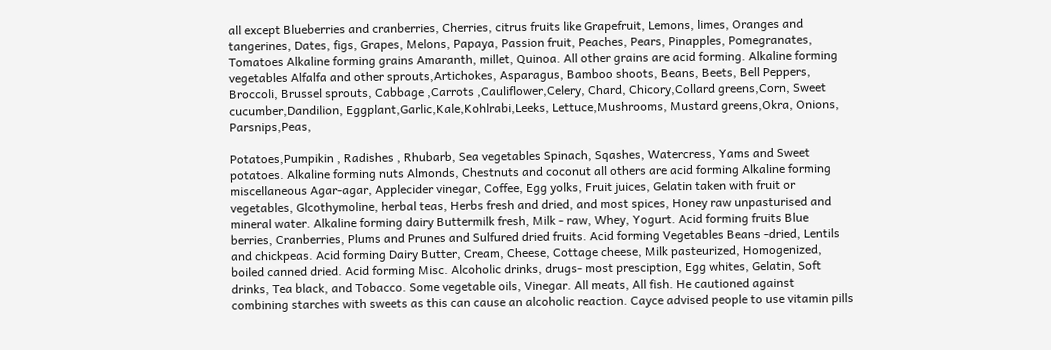all except Blueberries and cranberries, Cherries, citrus fruits like Grapefruit, Lemons, limes, Oranges and tangerines, Dates, figs, Grapes, Melons, Papaya, Passion fruit, Peaches, Pears, Pinapples, Pomegranates, Tomatoes Alkaline forming grains Amaranth, millet, Quinoa. All other grains are acid forming. Alkaline forming vegetables Alfalfa and other sprouts,Artichokes, Asparagus, Bamboo shoots, Beans, Beets, Bell Peppers, Broccoli, Brussel sprouts, Cabbage ,Carrots ,Cauliflower,Celery, Chard, Chicory,Collard greens,Corn, Sweet cucumber,Dandilion, Eggplant,Garlic,Kale,Kohlrabi,Leeks, Lettuce,Mushrooms, Mustard greens,Okra, Onions, Parsnips,Peas,

Potatoes,Pumpikin , Radishes , Rhubarb, Sea vegetables Spinach, Sqashes, Watercress, Yams and Sweet potatoes. Alkaline forming nuts Almonds, Chestnuts and coconut all others are acid forming Alkaline forming miscellaneous Agar-agar, Applecider vinegar, Coffee, Egg yolks, Fruit juices, Gelatin taken with fruit or vegetables, Glcothymoline, herbal teas, Herbs fresh and dried, and most spices, Honey raw unpasturised and mineral water. Alkaline forming dairy Buttermilk fresh, Milk - raw, Whey, Yogurt. Acid forming fruits Blue berries, Cranberries, Plums and Prunes and Sulfured dried fruits. Acid forming Vegetables Beans -dried, Lentils and chickpeas. Acid forming Dairy Butter, Cream, Cheese, Cottage cheese, Milk pasteurized, Homogenized, boiled canned dried. Acid forming Misc. Alcoholic drinks, drugs- most presciption, Egg whites, Gelatin, Soft drinks, Tea black, and Tobacco. Some vegetable oils, Vinegar. All meats, All fish. He cautioned against combining starches with sweets as this can cause an alcoholic reaction. Cayce advised people to use vitamin pills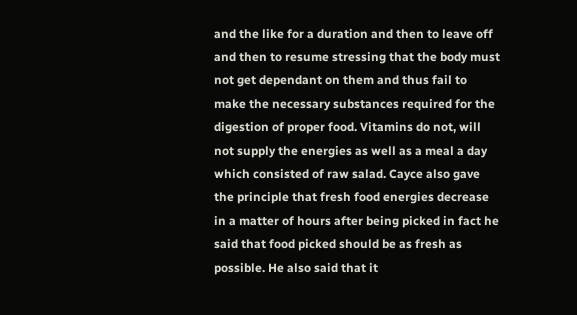and the like for a duration and then to leave off and then to resume stressing that the body must not get dependant on them and thus fail to make the necessary substances required for the digestion of proper food. Vitamins do not, will not supply the energies as well as a meal a day which consisted of raw salad. Cayce also gave the principle that fresh food energies decrease in a matter of hours after being picked in fact he said that food picked should be as fresh as possible. He also said that it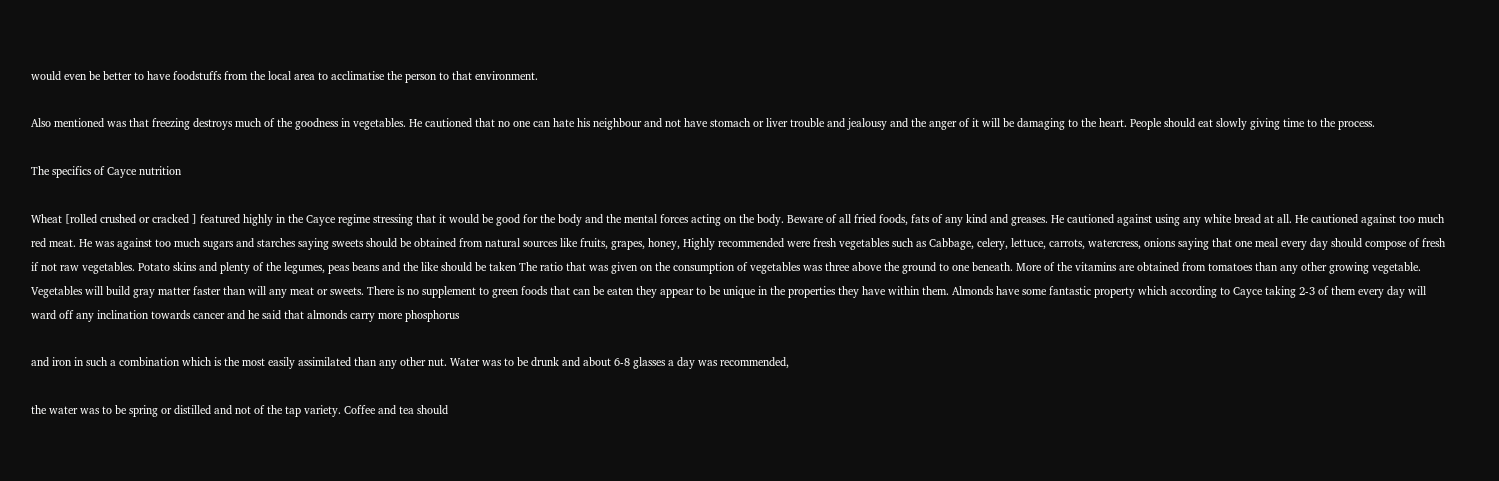would even be better to have foodstuffs from the local area to acclimatise the person to that environment.

Also mentioned was that freezing destroys much of the goodness in vegetables. He cautioned that no one can hate his neighbour and not have stomach or liver trouble and jealousy and the anger of it will be damaging to the heart. People should eat slowly giving time to the process.

The specifics of Cayce nutrition

Wheat [rolled crushed or cracked ] featured highly in the Cayce regime stressing that it would be good for the body and the mental forces acting on the body. Beware of all fried foods, fats of any kind and greases. He cautioned against using any white bread at all. He cautioned against too much red meat. He was against too much sugars and starches saying sweets should be obtained from natural sources like fruits, grapes, honey, Highly recommended were fresh vegetables such as Cabbage, celery, lettuce, carrots, watercress, onions saying that one meal every day should compose of fresh if not raw vegetables. Potato skins and plenty of the legumes, peas beans and the like should be taken The ratio that was given on the consumption of vegetables was three above the ground to one beneath. More of the vitamins are obtained from tomatoes than any other growing vegetable. Vegetables will build gray matter faster than will any meat or sweets. There is no supplement to green foods that can be eaten they appear to be unique in the properties they have within them. Almonds have some fantastic property which according to Cayce taking 2-3 of them every day will ward off any inclination towards cancer and he said that almonds carry more phosphorus

and iron in such a combination which is the most easily assimilated than any other nut. Water was to be drunk and about 6-8 glasses a day was recommended,

the water was to be spring or distilled and not of the tap variety. Coffee and tea should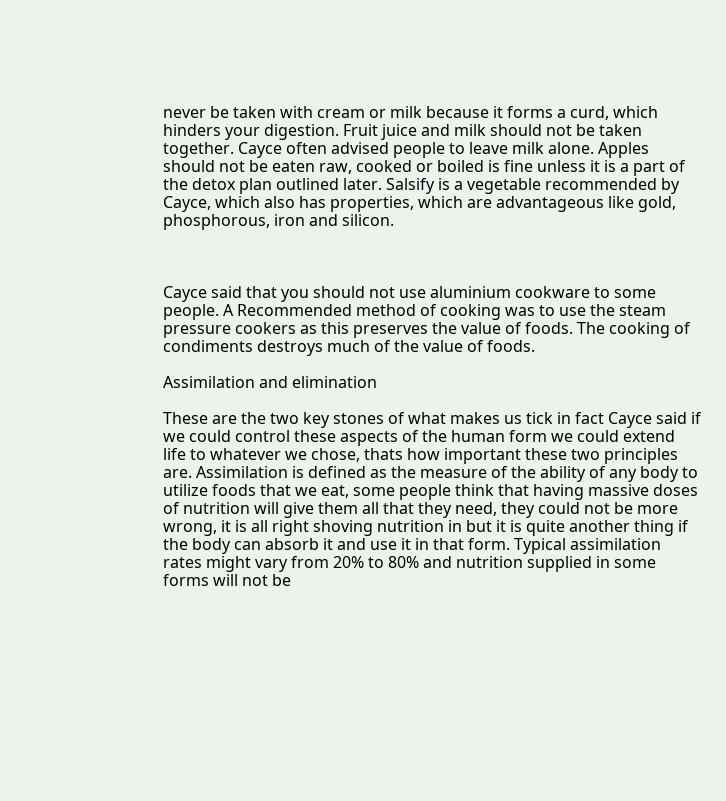never be taken with cream or milk because it forms a curd, which hinders your digestion. Fruit juice and milk should not be taken together. Cayce often advised people to leave milk alone. Apples should not be eaten raw, cooked or boiled is fine unless it is a part of the detox plan outlined later. Salsify is a vegetable recommended by Cayce, which also has properties, which are advantageous like gold, phosphorous, iron and silicon.



Cayce said that you should not use aluminium cookware to some people. A Recommended method of cooking was to use the steam pressure cookers as this preserves the value of foods. The cooking of condiments destroys much of the value of foods.

Assimilation and elimination

These are the two key stones of what makes us tick in fact Cayce said if we could control these aspects of the human form we could extend life to whatever we chose, thats how important these two principles are. Assimilation is defined as the measure of the ability of any body to utilize foods that we eat, some people think that having massive doses of nutrition will give them all that they need, they could not be more wrong, it is all right shoving nutrition in but it is quite another thing if the body can absorb it and use it in that form. Typical assimilation rates might vary from 20% to 80% and nutrition supplied in some forms will not be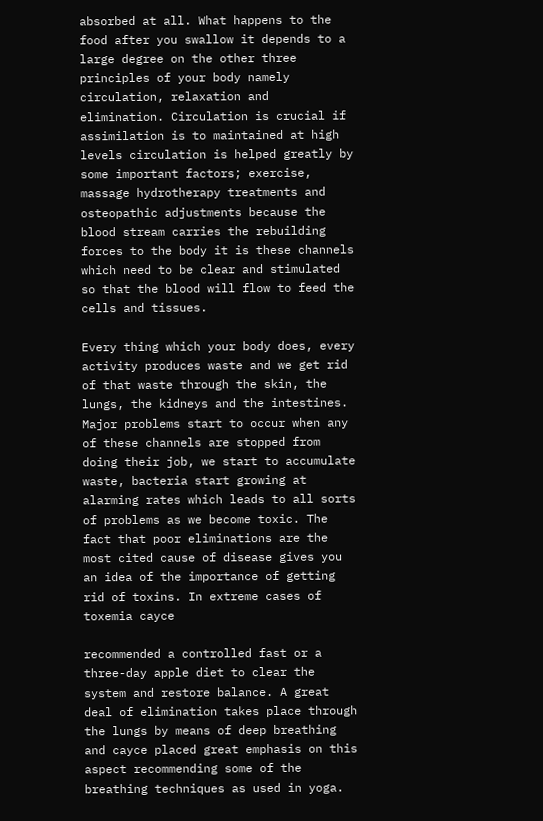absorbed at all. What happens to the food after you swallow it depends to a large degree on the other three principles of your body namely circulation, relaxation and elimination. Circulation is crucial if assimilation is to maintained at high levels circulation is helped greatly by some important factors; exercise, massage hydrotherapy treatments and osteopathic adjustments because the blood stream carries the rebuilding forces to the body it is these channels which need to be clear and stimulated so that the blood will flow to feed the cells and tissues.

Every thing which your body does, every activity produces waste and we get rid of that waste through the skin, the lungs, the kidneys and the intestines. Major problems start to occur when any of these channels are stopped from doing their job, we start to accumulate waste, bacteria start growing at alarming rates which leads to all sorts of problems as we become toxic. The fact that poor eliminations are the most cited cause of disease gives you an idea of the importance of getting rid of toxins. In extreme cases of toxemia cayce

recommended a controlled fast or a three-day apple diet to clear the system and restore balance. A great deal of elimination takes place through the lungs by means of deep breathing and cayce placed great emphasis on this aspect recommending some of the breathing techniques as used in yoga.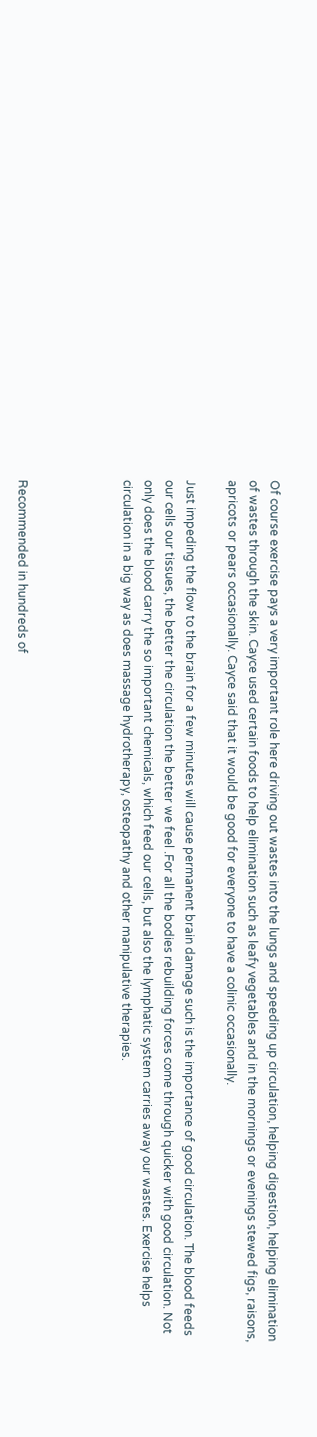Of course exercise pays a very important role here driving out wastes into the lungs and speeding up circulation, helping digestion, helping elimination of wastes through the skin. Cayce used certain foods to help elimination such as leafy vegetables and in the mornings or evenings stewed figs, raisons, apricots or pears occasionally. Cayce said that it would be good for everyone to have a colinic occasionally.

Just impeding the flow to the brain for a few minutes will cause permanent brain damage such is the importance of good circulation. The blood feeds our cells our tissues, the better the circulation the better we feel .For all the bodies rebuilding forces come through quicker with good circulation. Not only does the blood carry the so important chemicals, which feed our cells, but also the lymphatic system carries away our wastes. Exercise helps circulation in a big way as does massage hydrotherapy, osteopathy and other manipulative therapies.




Recommended in hundreds of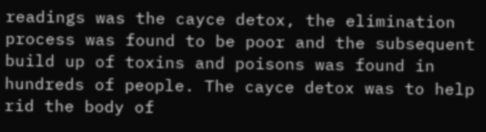readings was the cayce detox, the elimination process was found to be poor and the subsequent build up of toxins and poisons was found in hundreds of people. The cayce detox was to help rid the body of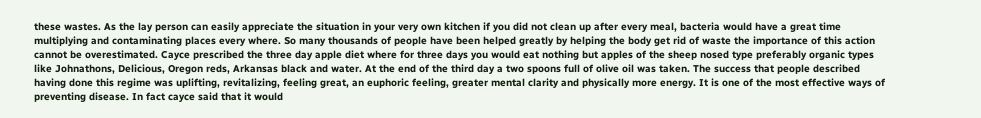these wastes. As the lay person can easily appreciate the situation in your very own kitchen if you did not clean up after every meal, bacteria would have a great time multiplying and contaminating places every where. So many thousands of people have been helped greatly by helping the body get rid of waste the importance of this action cannot be overestimated. Cayce prescribed the three day apple diet where for three days you would eat nothing but apples of the sheep nosed type preferably organic types like Johnathons, Delicious, Oregon reds, Arkansas black and water. At the end of the third day a two spoons full of olive oil was taken. The success that people described having done this regime was uplifting, revitalizing, feeling great, an euphoric feeling, greater mental clarity and physically more energy. It is one of the most effective ways of preventing disease. In fact cayce said that it would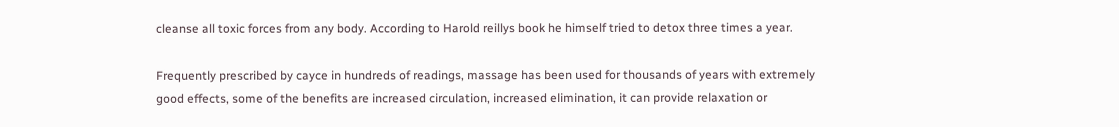cleanse all toxic forces from any body. According to Harold reillys book he himself tried to detox three times a year.

Frequently prescribed by cayce in hundreds of readings, massage has been used for thousands of years with extremely good effects, some of the benefits are increased circulation, increased elimination, it can provide relaxation or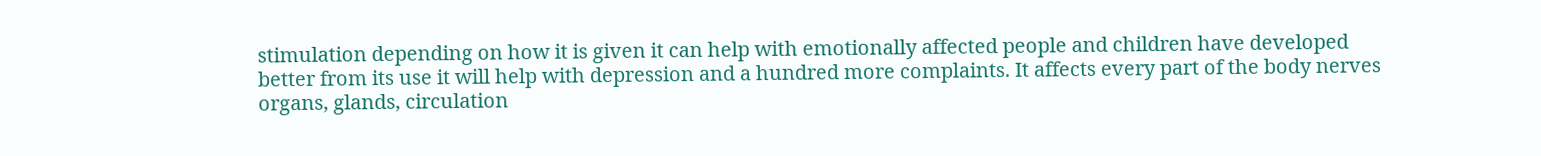stimulation depending on how it is given it can help with emotionally affected people and children have developed better from its use it will help with depression and a hundred more complaints. It affects every part of the body nerves organs, glands, circulation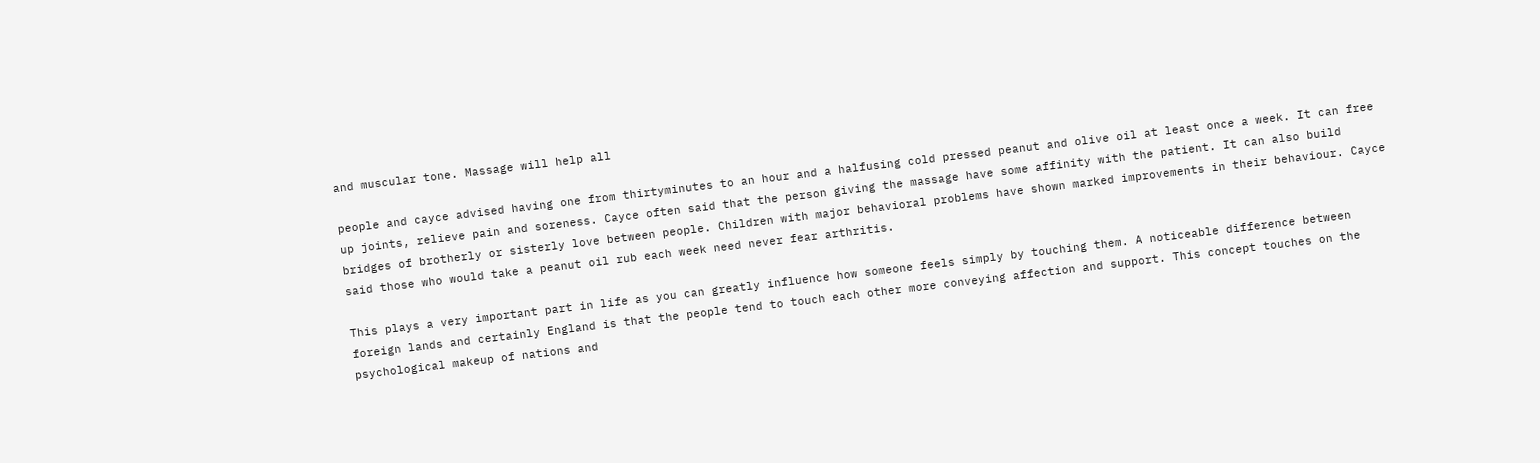and muscular tone. Massage will help all

people and cayce advised having one from thirtyminutes to an hour and a halfusing cold pressed peanut and olive oil at least once a week. It can free up joints, relieve pain and soreness. Cayce often said that the person giving the massage have some affinity with the patient. It can also build bridges of brotherly or sisterly love between people. Children with major behavioral problems have shown marked improvements in their behaviour. Cayce said those who would take a peanut oil rub each week need never fear arthritis.

This plays a very important part in life as you can greatly influence how someone feels simply by touching them. A noticeable difference between foreign lands and certainly England is that the people tend to touch each other more conveying affection and support. This concept touches on the psychological makeup of nations and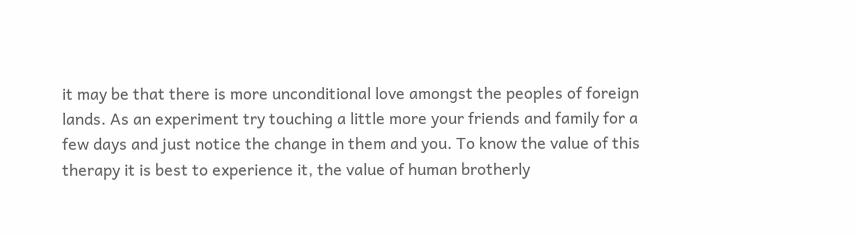it may be that there is more unconditional love amongst the peoples of foreign lands. As an experiment try touching a little more your friends and family for a few days and just notice the change in them and you. To know the value of this therapy it is best to experience it, the value of human brotherly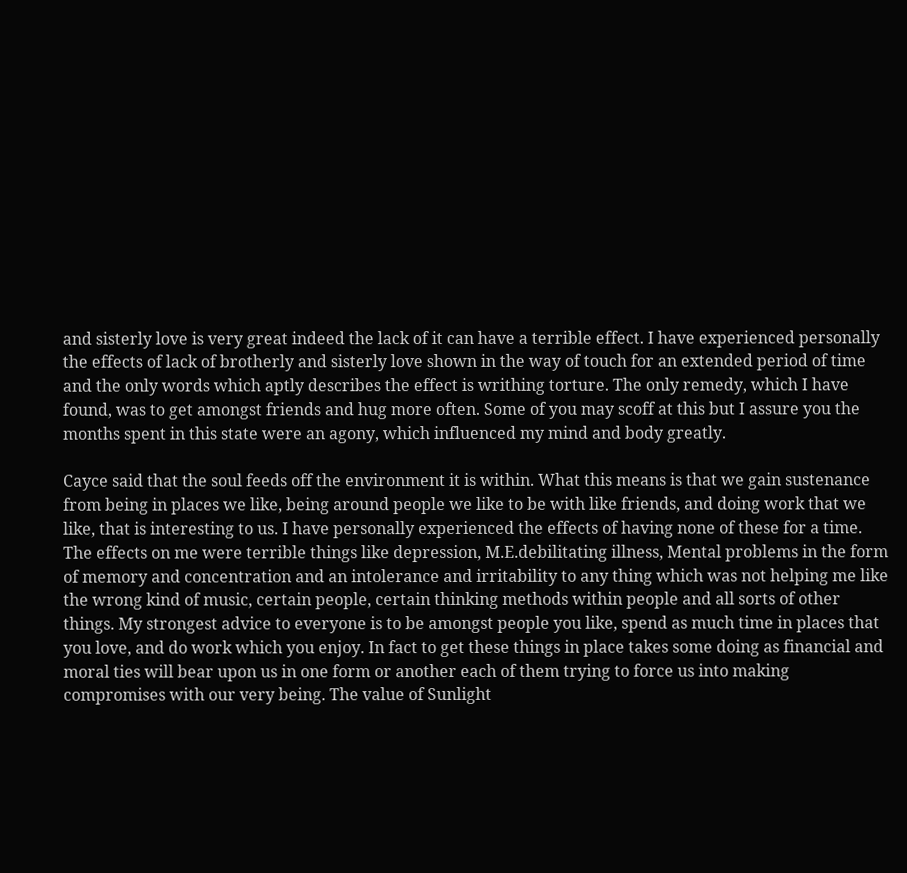and sisterly love is very great indeed the lack of it can have a terrible effect. I have experienced personally the effects of lack of brotherly and sisterly love shown in the way of touch for an extended period of time and the only words which aptly describes the effect is writhing torture. The only remedy, which I have found, was to get amongst friends and hug more often. Some of you may scoff at this but I assure you the months spent in this state were an agony, which influenced my mind and body greatly.

Cayce said that the soul feeds off the environment it is within. What this means is that we gain sustenance from being in places we like, being around people we like to be with like friends, and doing work that we like, that is interesting to us. I have personally experienced the effects of having none of these for a time. The effects on me were terrible things like depression, M.E.debilitating illness, Mental problems in the form of memory and concentration and an intolerance and irritability to any thing which was not helping me like the wrong kind of music, certain people, certain thinking methods within people and all sorts of other things. My strongest advice to everyone is to be amongst people you like, spend as much time in places that you love, and do work which you enjoy. In fact to get these things in place takes some doing as financial and moral ties will bear upon us in one form or another each of them trying to force us into making compromises with our very being. The value of Sunlight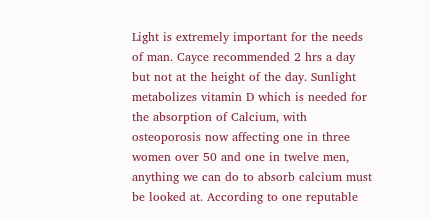Light is extremely important for the needs of man. Cayce recommended 2 hrs a day but not at the height of the day. Sunlight metabolizes vitamin D which is needed for the absorption of Calcium, with osteoporosis now affecting one in three women over 50 and one in twelve men, anything we can do to absorb calcium must be looked at. According to one reputable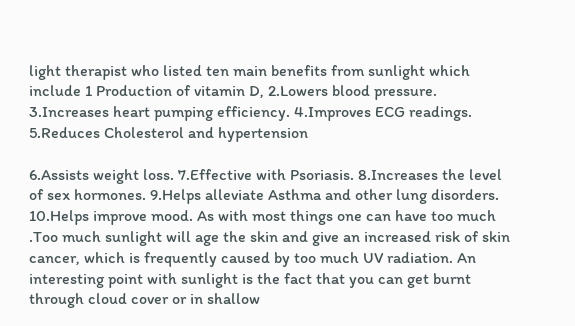light therapist who listed ten main benefits from sunlight which include 1 Production of vitamin D, 2.Lowers blood pressure. 3.Increases heart pumping efficiency. 4.Improves ECG readings. 5.Reduces Cholesterol and hypertension

6.Assists weight loss. 7.Effective with Psoriasis. 8.Increases the level of sex hormones. 9.Helps alleviate Asthma and other lung disorders. 10.Helps improve mood. As with most things one can have too much .Too much sunlight will age the skin and give an increased risk of skin cancer, which is frequently caused by too much UV radiation. An interesting point with sunlight is the fact that you can get burnt through cloud cover or in shallow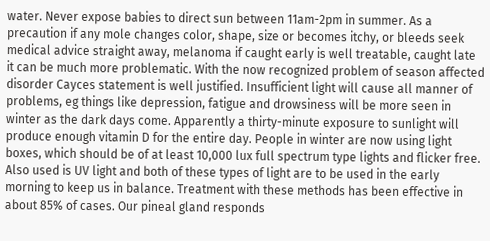water. Never expose babies to direct sun between 11am-2pm in summer. As a precaution if any mole changes color, shape, size or becomes itchy, or bleeds seek medical advice straight away, melanoma if caught early is well treatable, caught late it can be much more problematic. With the now recognized problem of season affected disorder Cayces statement is well justified. Insufficient light will cause all manner of problems, eg things like depression, fatigue and drowsiness will be more seen in winter as the dark days come. Apparently a thirty-minute exposure to sunlight will produce enough vitamin D for the entire day. People in winter are now using light boxes, which should be of at least 10,000 lux full spectrum type lights and flicker free. Also used is UV light and both of these types of light are to be used in the early morning to keep us in balance. Treatment with these methods has been effective in about 85% of cases. Our pineal gland responds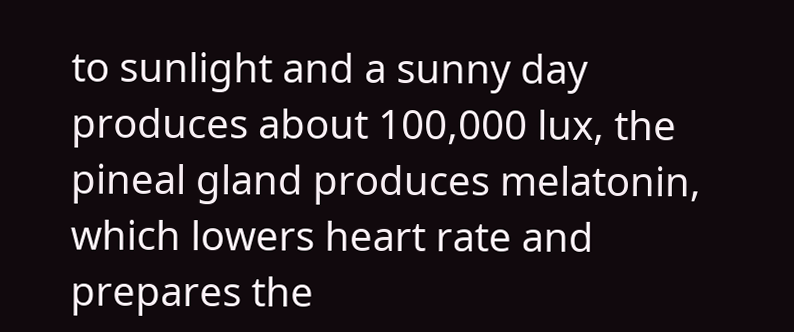to sunlight and a sunny day produces about 100,000 lux, the pineal gland produces melatonin, which lowers heart rate and prepares the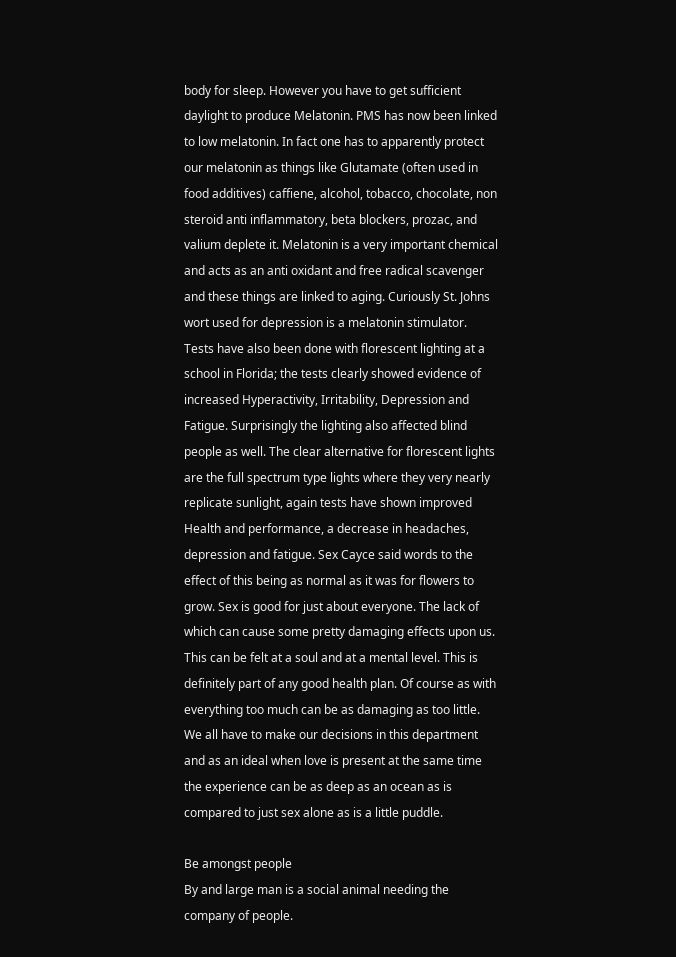body for sleep. However you have to get sufficient daylight to produce Melatonin. PMS has now been linked to low melatonin. In fact one has to apparently protect our melatonin as things like Glutamate (often used in food additives) caffiene, alcohol, tobacco, chocolate, non steroid anti inflammatory, beta blockers, prozac, and valium deplete it. Melatonin is a very important chemical and acts as an anti oxidant and free radical scavenger and these things are linked to aging. Curiously St. Johns wort used for depression is a melatonin stimulator. Tests have also been done with florescent lighting at a school in Florida; the tests clearly showed evidence of increased Hyperactivity, Irritability, Depression and Fatigue. Surprisingly the lighting also affected blind people as well. The clear alternative for florescent lights are the full spectrum type lights where they very nearly replicate sunlight, again tests have shown improved Health and performance, a decrease in headaches, depression and fatigue. Sex Cayce said words to the effect of this being as normal as it was for flowers to grow. Sex is good for just about everyone. The lack of which can cause some pretty damaging effects upon us. This can be felt at a soul and at a mental level. This is definitely part of any good health plan. Of course as with everything too much can be as damaging as too little. We all have to make our decisions in this department and as an ideal when love is present at the same time the experience can be as deep as an ocean as is compared to just sex alone as is a little puddle.

Be amongst people
By and large man is a social animal needing the company of people.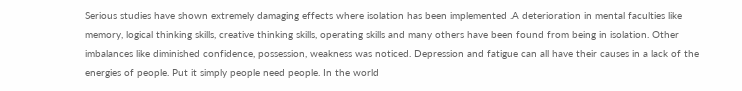Serious studies have shown extremely damaging effects where isolation has been implemented .A deterioration in mental faculties like memory, logical thinking skills, creative thinking skills, operating skills and many others have been found from being in isolation. Other imbalances like diminished confidence, possession, weakness was noticed. Depression and fatigue can all have their causes in a lack of the energies of people. Put it simply people need people. In the world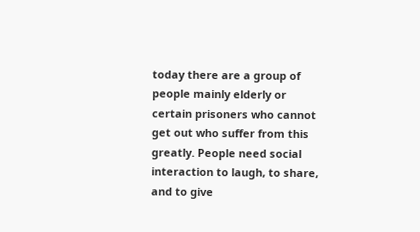today there are a group of people mainly elderly or certain prisoners who cannot get out who suffer from this greatly. People need social interaction to laugh, to share, and to give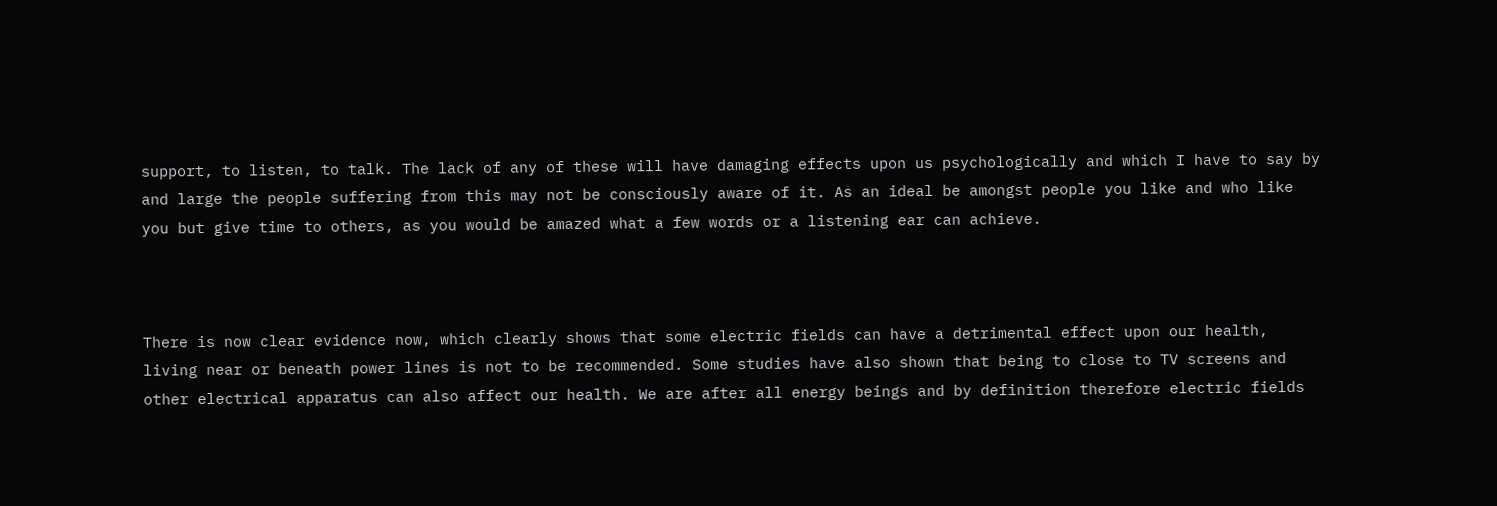support, to listen, to talk. The lack of any of these will have damaging effects upon us psychologically and which I have to say by and large the people suffering from this may not be consciously aware of it. As an ideal be amongst people you like and who like you but give time to others, as you would be amazed what a few words or a listening ear can achieve.



There is now clear evidence now, which clearly shows that some electric fields can have a detrimental effect upon our health, living near or beneath power lines is not to be recommended. Some studies have also shown that being to close to TV screens and other electrical apparatus can also affect our health. We are after all energy beings and by definition therefore electric fields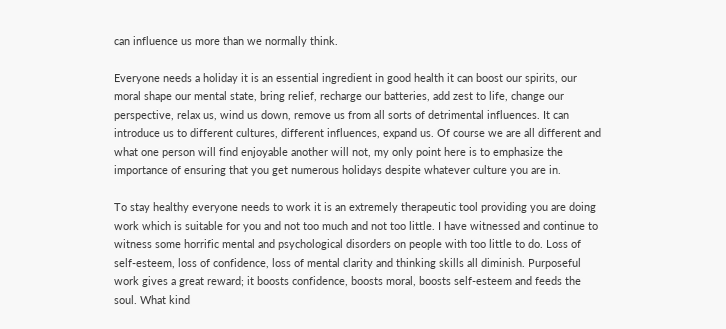can influence us more than we normally think.

Everyone needs a holiday it is an essential ingredient in good health it can boost our spirits, our moral shape our mental state, bring relief, recharge our batteries, add zest to life, change our perspective, relax us, wind us down, remove us from all sorts of detrimental influences. It can introduce us to different cultures, different influences, expand us. Of course we are all different and what one person will find enjoyable another will not, my only point here is to emphasize the importance of ensuring that you get numerous holidays despite whatever culture you are in.

To stay healthy everyone needs to work it is an extremely therapeutic tool providing you are doing work which is suitable for you and not too much and not too little. I have witnessed and continue to witness some horrific mental and psychological disorders on people with too little to do. Loss of self-esteem, loss of confidence, loss of mental clarity and thinking skills all diminish. Purposeful work gives a great reward; it boosts confidence, boosts moral, boosts self-esteem and feeds the soul. What kind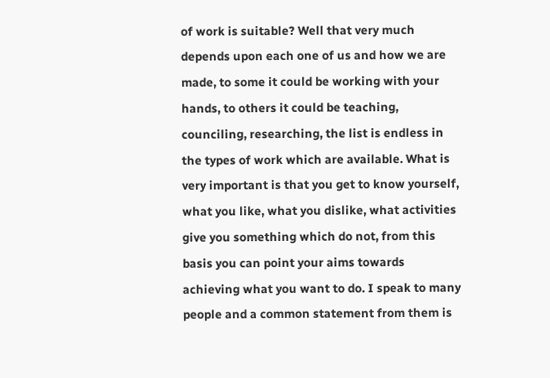of work is suitable? Well that very much depends upon each one of us and how we are made, to some it could be working with your hands, to others it could be teaching, counciling, researching, the list is endless in the types of work which are available. What is very important is that you get to know yourself, what you like, what you dislike, what activities give you something which do not, from this basis you can point your aims towards achieving what you want to do. I speak to many people and a common statement from them is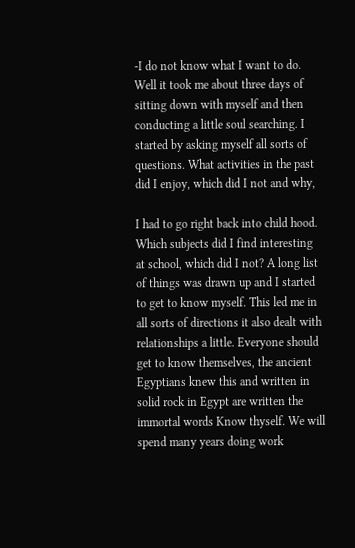-I do not know what I want to do. Well it took me about three days of sitting down with myself and then conducting a little soul searching. I started by asking myself all sorts of questions. What activities in the past did I enjoy, which did I not and why,

I had to go right back into child hood. Which subjects did I find interesting at school, which did I not? A long list of things was drawn up and I started to get to know myself. This led me in all sorts of directions it also dealt with relationships a little. Everyone should get to know themselves, the ancient Egyptians knew this and written in solid rock in Egypt are written the immortal words Know thyself. We will spend many years doing work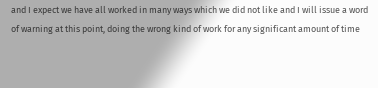and I expect we have all worked in many ways which we did not like and I will issue a word of warning at this point, doing the wrong kind of work for any significant amount of time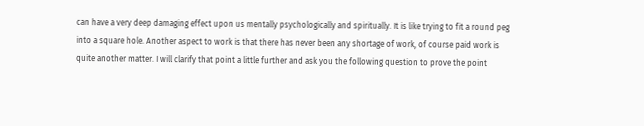can have a very deep damaging effect upon us mentally psychologically and spiritually. It is like trying to fit a round peg into a square hole. Another aspect to work is that there has never been any shortage of work, of course paid work is quite another matter. I will clarify that point a little further and ask you the following question to prove the point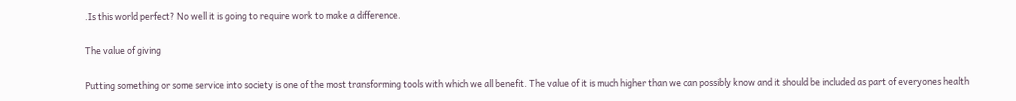.Is this world perfect? No well it is going to require work to make a difference.

The value of giving

Putting something or some service into society is one of the most transforming tools with which we all benefit. The value of it is much higher than we can possibly know and it should be included as part of everyones health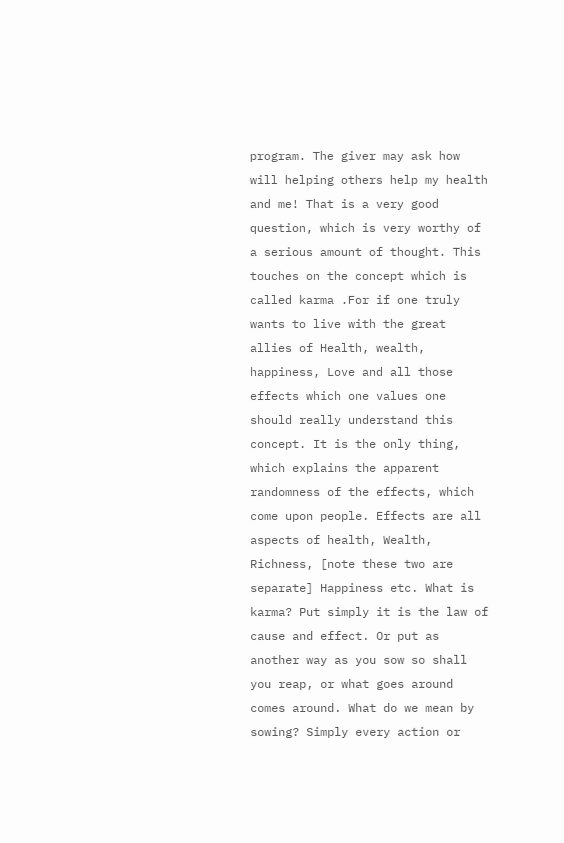program. The giver may ask how will helping others help my health and me! That is a very good question, which is very worthy of a serious amount of thought. This touches on the concept which is called karma .For if one truly wants to live with the great allies of Health, wealth, happiness, Love and all those effects which one values one should really understand this concept. It is the only thing, which explains the apparent randomness of the effects, which come upon people. Effects are all aspects of health, Wealth, Richness, [note these two are separate] Happiness etc. What is karma? Put simply it is the law of cause and effect. Or put as another way as you sow so shall you reap, or what goes around comes around. What do we mean by sowing? Simply every action or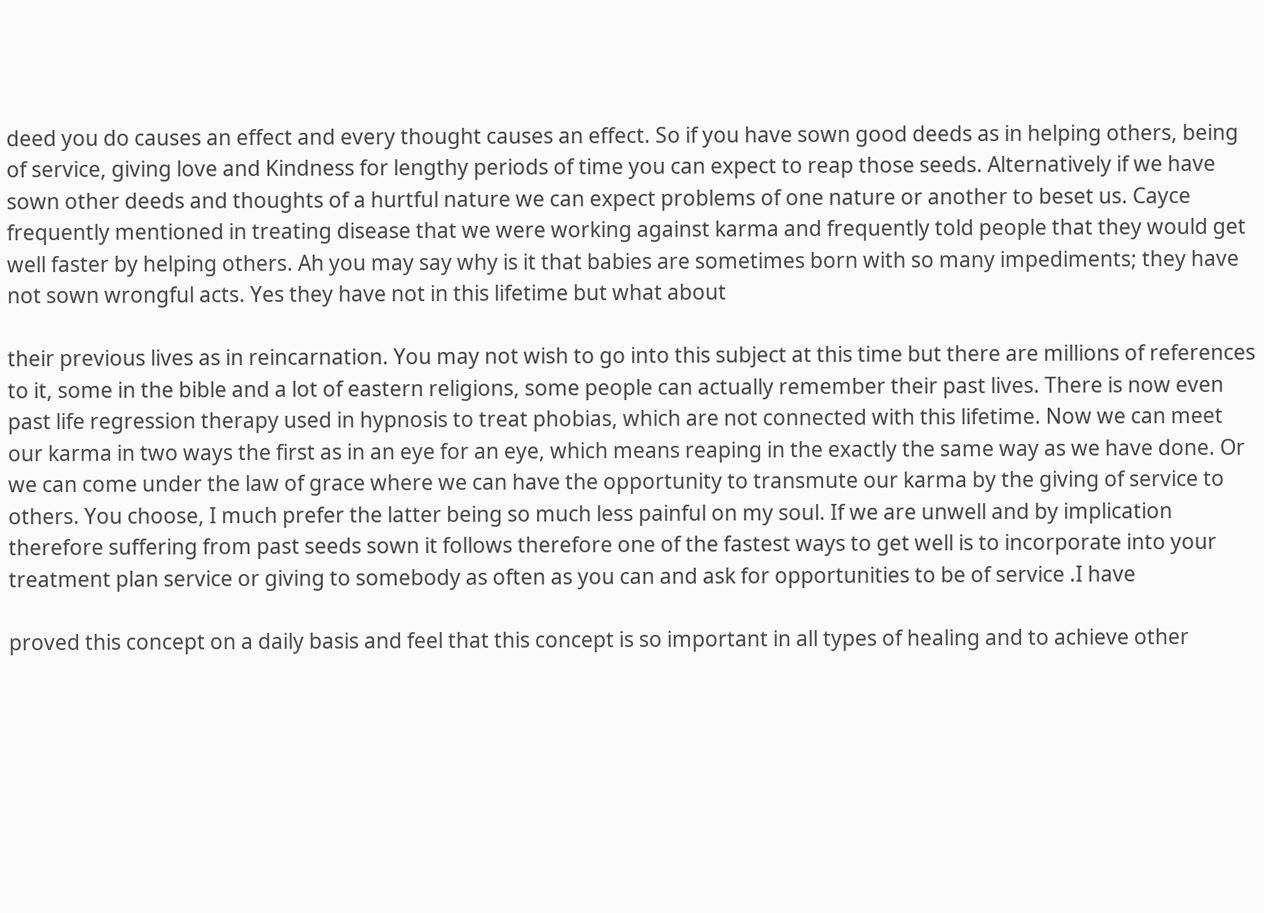deed you do causes an effect and every thought causes an effect. So if you have sown good deeds as in helping others, being of service, giving love and Kindness for lengthy periods of time you can expect to reap those seeds. Alternatively if we have sown other deeds and thoughts of a hurtful nature we can expect problems of one nature or another to beset us. Cayce frequently mentioned in treating disease that we were working against karma and frequently told people that they would get well faster by helping others. Ah you may say why is it that babies are sometimes born with so many impediments; they have not sown wrongful acts. Yes they have not in this lifetime but what about

their previous lives as in reincarnation. You may not wish to go into this subject at this time but there are millions of references to it, some in the bible and a lot of eastern religions, some people can actually remember their past lives. There is now even past life regression therapy used in hypnosis to treat phobias, which are not connected with this lifetime. Now we can meet our karma in two ways the first as in an eye for an eye, which means reaping in the exactly the same way as we have done. Or we can come under the law of grace where we can have the opportunity to transmute our karma by the giving of service to others. You choose, I much prefer the latter being so much less painful on my soul. If we are unwell and by implication therefore suffering from past seeds sown it follows therefore one of the fastest ways to get well is to incorporate into your treatment plan service or giving to somebody as often as you can and ask for opportunities to be of service .I have

proved this concept on a daily basis and feel that this concept is so important in all types of healing and to achieve other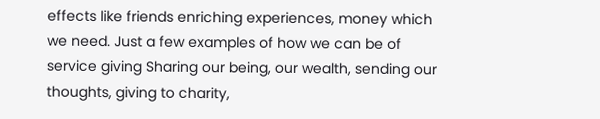effects like friends enriching experiences, money which we need. Just a few examples of how we can be of service giving Sharing our being, our wealth, sending our thoughts, giving to charity,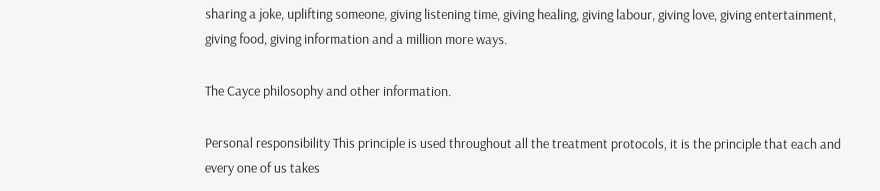sharing a joke, uplifting someone, giving listening time, giving healing, giving labour, giving love, giving entertainment, giving food, giving information and a million more ways.

The Cayce philosophy and other information.

Personal responsibility This principle is used throughout all the treatment protocols, it is the principle that each and every one of us takes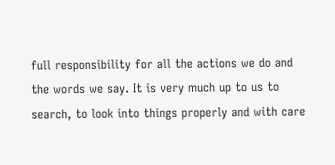full responsibility for all the actions we do and the words we say. It is very much up to us to search, to look into things properly and with care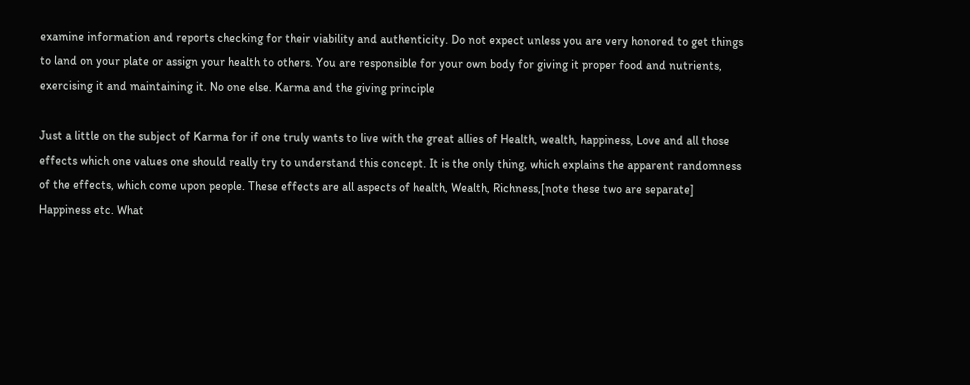examine information and reports checking for their viability and authenticity. Do not expect unless you are very honored to get things to land on your plate or assign your health to others. You are responsible for your own body for giving it proper food and nutrients, exercising it and maintaining it. No one else. Karma and the giving principle

Just a little on the subject of Karma for if one truly wants to live with the great allies of Health, wealth, happiness, Love and all those effects which one values one should really try to understand this concept. It is the only thing, which explains the apparent randomness of the effects, which come upon people. These effects are all aspects of health, Wealth, Richness,[note these two are separate] Happiness etc. What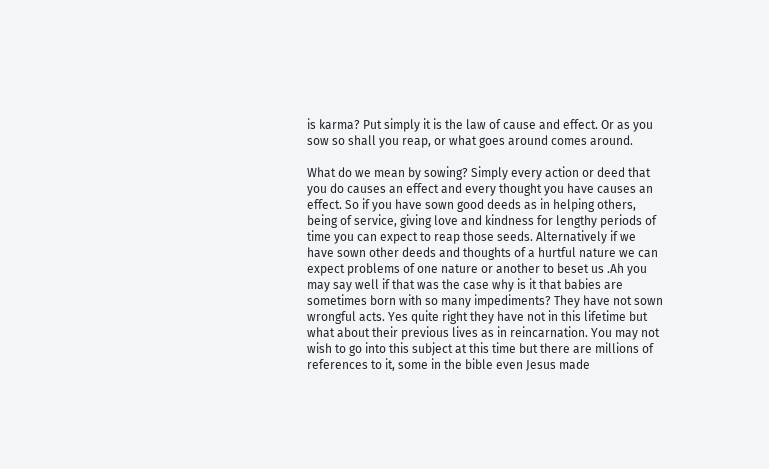is karma? Put simply it is the law of cause and effect. Or as you sow so shall you reap, or what goes around comes around.

What do we mean by sowing? Simply every action or deed that you do causes an effect and every thought you have causes an effect. So if you have sown good deeds as in helping others, being of service, giving love and kindness for lengthy periods of time you can expect to reap those seeds. Alternatively if we have sown other deeds and thoughts of a hurtful nature we can expect problems of one nature or another to beset us .Ah you may say well if that was the case why is it that babies are sometimes born with so many impediments? They have not sown wrongful acts. Yes quite right they have not in this lifetime but what about their previous lives as in reincarnation. You may not wish to go into this subject at this time but there are millions of references to it, some in the bible even Jesus made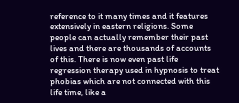reference to it many times and it features extensively in eastern religions. Some people can actually remember their past lives and there are thousands of accounts of this. There is now even past life regression therapy used in hypnosis to treat phobias which are not connected with this life time, like a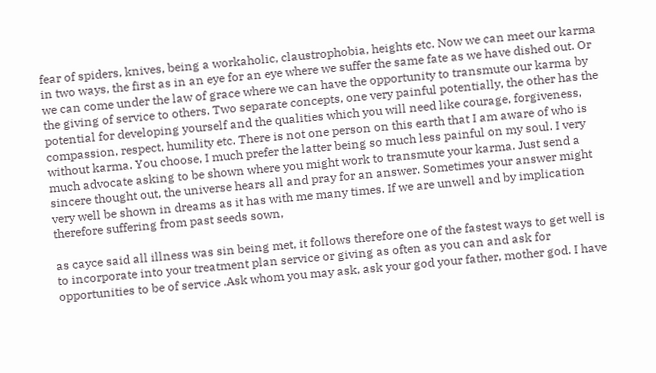fear of spiders, knives, being a workaholic, claustrophobia, heights etc. Now we can meet our karma in two ways, the first as in an eye for an eye where we suffer the same fate as we have dished out. Or we can come under the law of grace where we can have the opportunity to transmute our karma by the giving of service to others. Two separate concepts, one very painful potentially, the other has the potential for developing yourself and the qualities which you will need like courage, forgiveness, compassion, respect, humility etc. There is not one person on this earth that I am aware of who is without karma. You choose, I much prefer the latter being so much less painful on my soul. I very much advocate asking to be shown where you might work to transmute your karma. Just send a sincere thought out, the universe hears all and pray for an answer. Sometimes your answer might very well be shown in dreams as it has with me many times. If we are unwell and by implication therefore suffering from past seeds sown,

as cayce said all illness was sin being met, it follows therefore one of the fastest ways to get well is to incorporate into your treatment plan service or giving as often as you can and ask for opportunities to be of service .Ask whom you may ask, ask your god your father, mother god. I have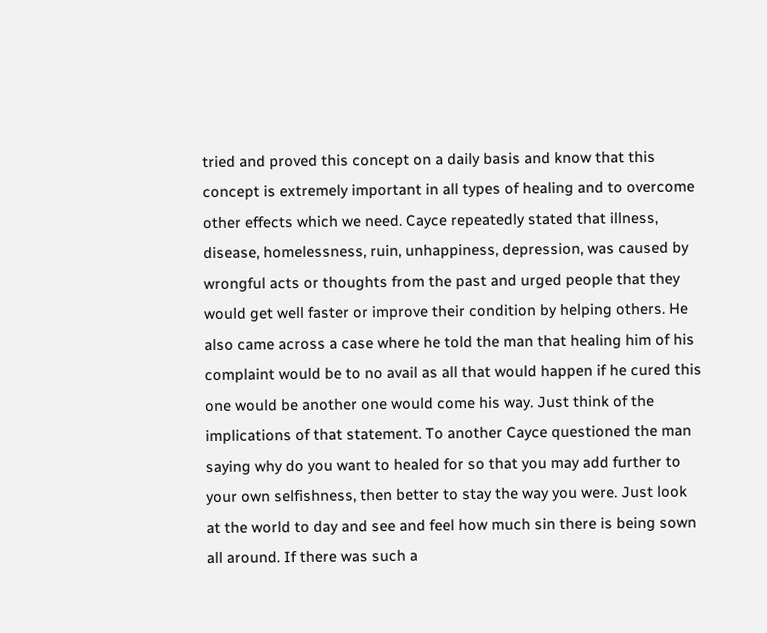tried and proved this concept on a daily basis and know that this concept is extremely important in all types of healing and to overcome other effects which we need. Cayce repeatedly stated that illness, disease, homelessness, ruin, unhappiness, depression, was caused by wrongful acts or thoughts from the past and urged people that they would get well faster or improve their condition by helping others. He also came across a case where he told the man that healing him of his complaint would be to no avail as all that would happen if he cured this one would be another one would come his way. Just think of the implications of that statement. To another Cayce questioned the man saying why do you want to healed for so that you may add further to your own selfishness, then better to stay the way you were. Just look at the world to day and see and feel how much sin there is being sown all around. If there was such a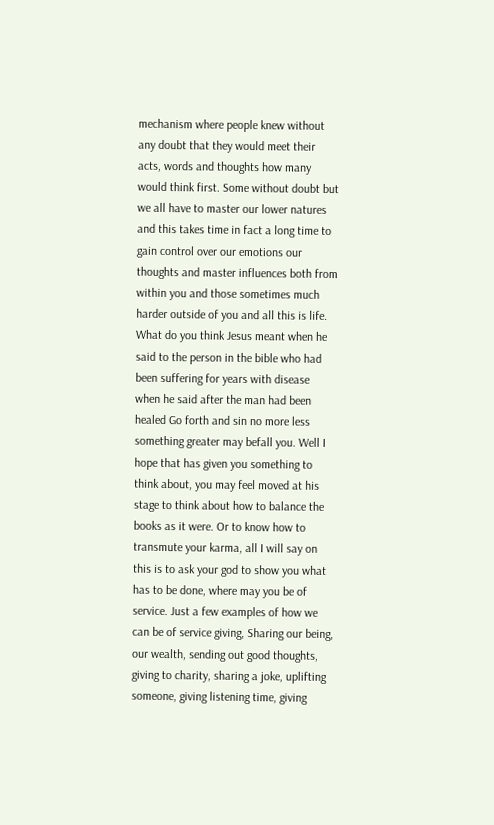mechanism where people knew without any doubt that they would meet their acts, words and thoughts how many would think first. Some without doubt but we all have to master our lower natures and this takes time in fact a long time to gain control over our emotions our thoughts and master influences both from within you and those sometimes much harder outside of you and all this is life. What do you think Jesus meant when he said to the person in the bible who had been suffering for years with disease when he said after the man had been healed Go forth and sin no more less something greater may befall you. Well I hope that has given you something to think about, you may feel moved at his stage to think about how to balance the books as it were. Or to know how to transmute your karma, all I will say on this is to ask your god to show you what has to be done, where may you be of service. Just a few examples of how we can be of service giving, Sharing our being, our wealth, sending out good thoughts, giving to charity, sharing a joke, uplifting someone, giving listening time, giving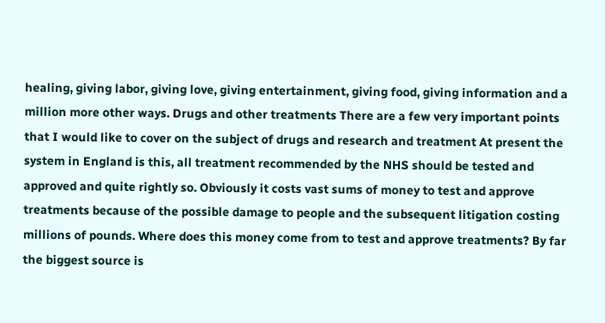healing, giving labor, giving love, giving entertainment, giving food, giving information and a million more other ways. Drugs and other treatments There are a few very important points that I would like to cover on the subject of drugs and research and treatment At present the system in England is this, all treatment recommended by the NHS should be tested and approved and quite rightly so. Obviously it costs vast sums of money to test and approve treatments because of the possible damage to people and the subsequent litigation costing millions of pounds. Where does this money come from to test and approve treatments? By far the biggest source is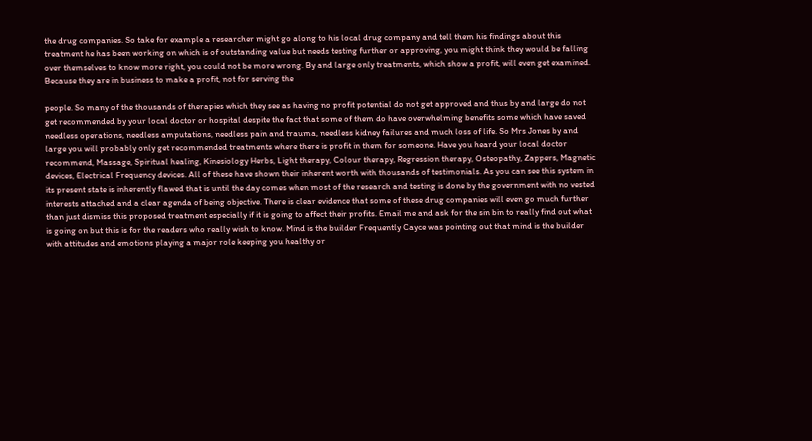the drug companies. So take for example a researcher might go along to his local drug company and tell them his findings about this treatment he has been working on which is of outstanding value but needs testing further or approving, you might think they would be falling over themselves to know more right, you could not be more wrong. By and large only treatments, which show a profit, will even get examined. Because they are in business to make a profit, not for serving the

people. So many of the thousands of therapies which they see as having no profit potential do not get approved and thus by and large do not get recommended by your local doctor or hospital despite the fact that some of them do have overwhelming benefits some which have saved needless operations, needless amputations, needless pain and trauma, needless kidney failures and much loss of life. So Mrs Jones by and large you will probably only get recommended treatments where there is profit in them for someone. Have you heard your local doctor recommend, Massage, Spiritual healing, Kinesiology Herbs, Light therapy, Colour therapy, Regression therapy, Osteopathy, Zappers, Magnetic devices, Electrical Frequency devices. All of these have shown their inherent worth with thousands of testimonials. As you can see this system in its present state is inherently flawed that is until the day comes when most of the research and testing is done by the government with no vested interests attached and a clear agenda of being objective. There is clear evidence that some of these drug companies will even go much further than just dismiss this proposed treatment especially if it is going to affect their profits. Email me and ask for the sin bin to really find out what is going on but this is for the readers who really wish to know. Mind is the builder Frequently Cayce was pointing out that mind is the builder with attitudes and emotions playing a major role keeping you healthy or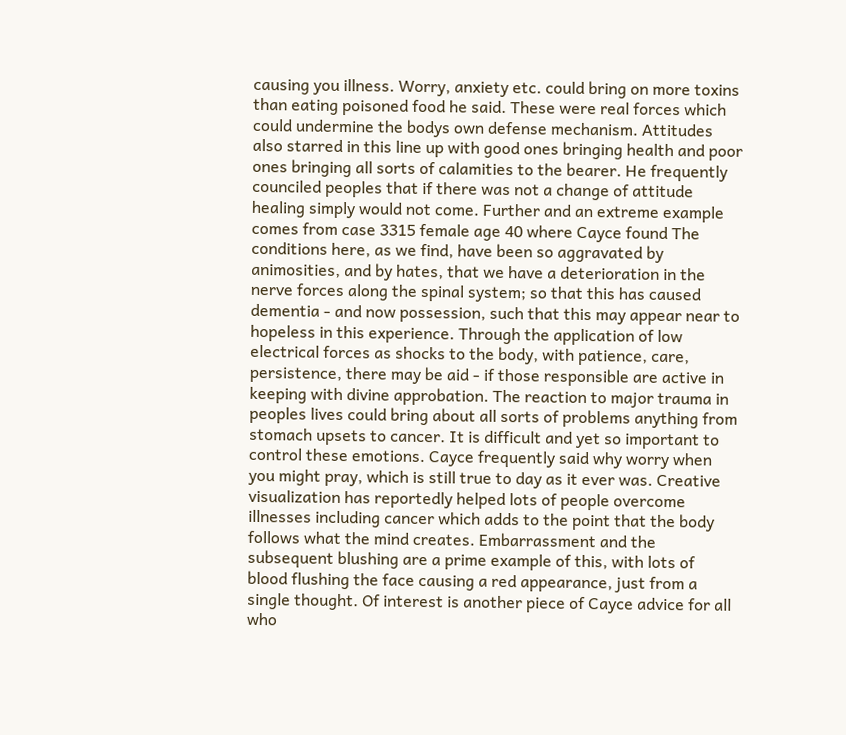causing you illness. Worry, anxiety etc. could bring on more toxins than eating poisoned food he said. These were real forces which could undermine the bodys own defense mechanism. Attitudes also starred in this line up with good ones bringing health and poor ones bringing all sorts of calamities to the bearer. He frequently counciled peoples that if there was not a change of attitude healing simply would not come. Further and an extreme example comes from case 3315 female age 40 where Cayce found The conditions here, as we find, have been so aggravated by animosities, and by hates, that we have a deterioration in the nerve forces along the spinal system; so that this has caused dementia - and now possession, such that this may appear near to hopeless in this experience. Through the application of low electrical forces as shocks to the body, with patience, care, persistence, there may be aid - if those responsible are active in keeping with divine approbation. The reaction to major trauma in peoples lives could bring about all sorts of problems anything from stomach upsets to cancer. It is difficult and yet so important to control these emotions. Cayce frequently said why worry when you might pray, which is still true to day as it ever was. Creative visualization has reportedly helped lots of people overcome illnesses including cancer which adds to the point that the body follows what the mind creates. Embarrassment and the subsequent blushing are a prime example of this, with lots of blood flushing the face causing a red appearance, just from a single thought. Of interest is another piece of Cayce advice for all who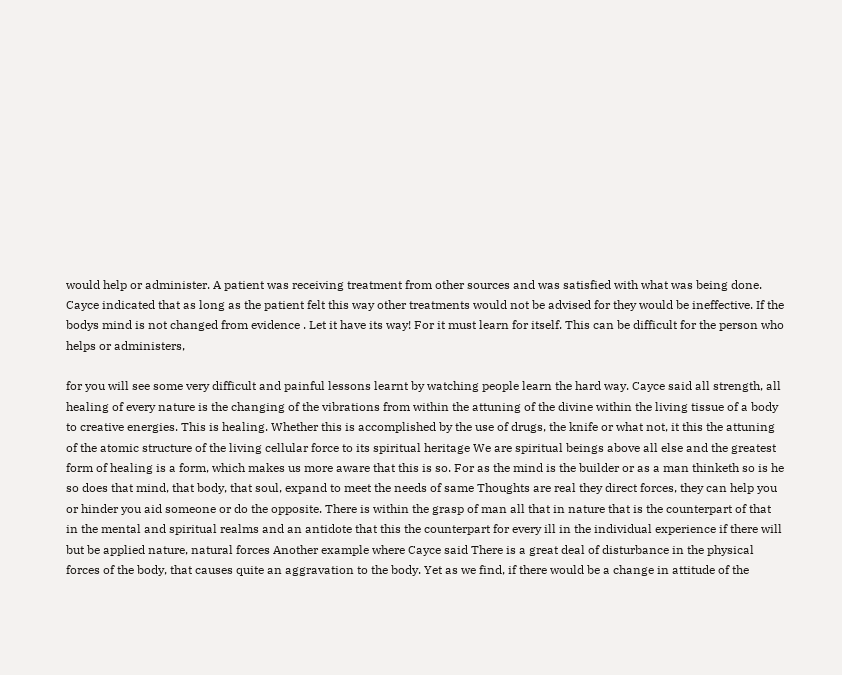would help or administer. A patient was receiving treatment from other sources and was satisfied with what was being done. Cayce indicated that as long as the patient felt this way other treatments would not be advised for they would be ineffective. If the bodys mind is not changed from evidence . Let it have its way! For it must learn for itself. This can be difficult for the person who helps or administers,

for you will see some very difficult and painful lessons learnt by watching people learn the hard way. Cayce said all strength, all healing of every nature is the changing of the vibrations from within the attuning of the divine within the living tissue of a body to creative energies. This is healing. Whether this is accomplished by the use of drugs, the knife or what not, it this the attuning of the atomic structure of the living cellular force to its spiritual heritage We are spiritual beings above all else and the greatest form of healing is a form, which makes us more aware that this is so. For as the mind is the builder or as a man thinketh so is he so does that mind, that body, that soul, expand to meet the needs of same Thoughts are real they direct forces, they can help you or hinder you aid someone or do the opposite. There is within the grasp of man all that in nature that is the counterpart of that in the mental and spiritual realms and an antidote that this the counterpart for every ill in the individual experience if there will but be applied nature, natural forces Another example where Cayce said There is a great deal of disturbance in the physical forces of the body, that causes quite an aggravation to the body. Yet as we find, if there would be a change in attitude of the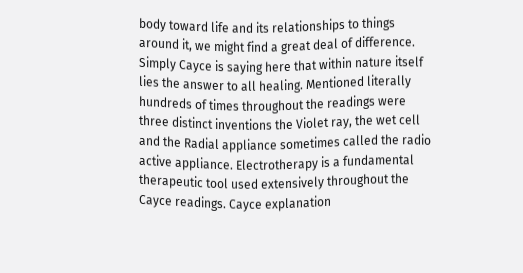body toward life and its relationships to things around it, we might find a great deal of difference. Simply Cayce is saying here that within nature itself lies the answer to all healing. Mentioned literally hundreds of times throughout the readings were three distinct inventions the Violet ray, the wet cell and the Radial appliance sometimes called the radio active appliance. Electrotherapy is a fundamental therapeutic tool used extensively throughout the Cayce readings. Cayce explanation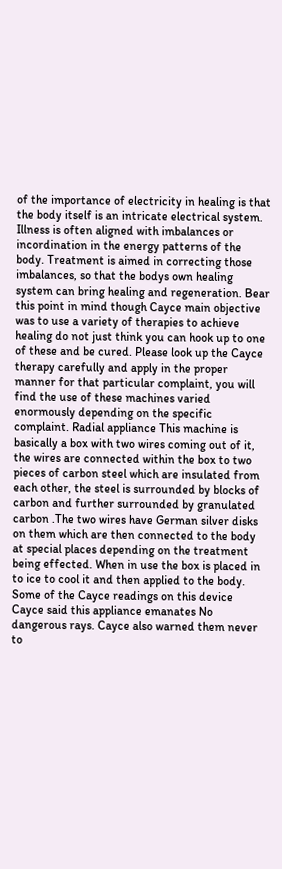of the importance of electricity in healing is that the body itself is an intricate electrical system. Illness is often aligned with imbalances or incordination in the energy patterns of the body. Treatment is aimed in correcting those imbalances, so that the bodys own healing system can bring healing and regeneration. Bear this point in mind though Cayce main objective was to use a variety of therapies to achieve healing do not just think you can hook up to one of these and be cured. Please look up the Cayce therapy carefully and apply in the proper manner for that particular complaint, you will find the use of these machines varied enormously depending on the specific complaint. Radial appliance This machine is basically a box with two wires coming out of it, the wires are connected within the box to two pieces of carbon steel which are insulated from each other, the steel is surrounded by blocks of carbon and further surrounded by granulated carbon .The two wires have German silver disks on them which are then connected to the body at special places depending on the treatment being effected. When in use the box is placed in to ice to cool it and then applied to the body. Some of the Cayce readings on this device Cayce said this appliance emanates No dangerous rays. Cayce also warned them never to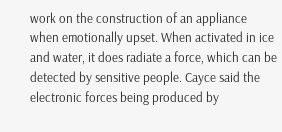work on the construction of an appliance when emotionally upset. When activated in ice and water, it does radiate a force, which can be detected by sensitive people. Cayce said the electronic forces being produced by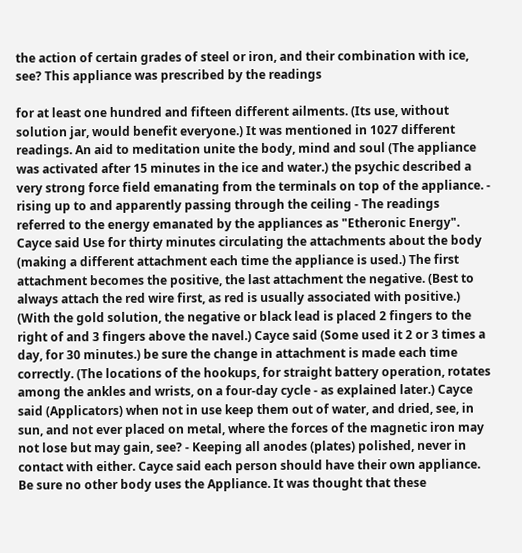the action of certain grades of steel or iron, and their combination with ice, see? This appliance was prescribed by the readings

for at least one hundred and fifteen different ailments. (Its use, without solution jar, would benefit everyone.) It was mentioned in 1027 different readings. An aid to meditation unite the body, mind and soul (The appliance was activated after 15 minutes in the ice and water.) the psychic described a very strong force field emanating from the terminals on top of the appliance. - rising up to and apparently passing through the ceiling - The readings referred to the energy emanated by the appliances as "Etheronic Energy". Cayce said Use for thirty minutes circulating the attachments about the body (making a different attachment each time the appliance is used.) The first attachment becomes the positive, the last attachment the negative. (Best to always attach the red wire first, as red is usually associated with positive.) (With the gold solution, the negative or black lead is placed 2 fingers to the right of and 3 fingers above the navel.) Cayce said (Some used it 2 or 3 times a day, for 30 minutes.) be sure the change in attachment is made each time correctly. (The locations of the hookups, for straight battery operation, rotates among the ankles and wrists, on a four-day cycle - as explained later.) Cayce said (Applicators) when not in use keep them out of water, and dried, see, in sun, and not ever placed on metal, where the forces of the magnetic iron may not lose but may gain, see? - Keeping all anodes (plates) polished, never in contact with either. Cayce said each person should have their own appliance. Be sure no other body uses the Appliance. It was thought that these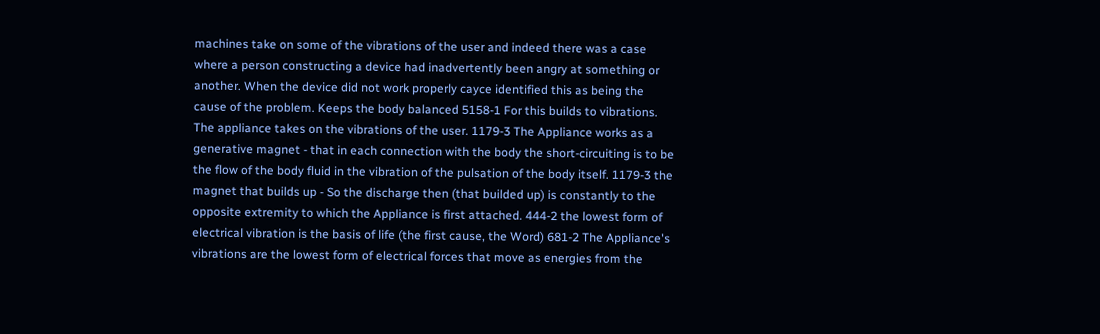machines take on some of the vibrations of the user and indeed there was a case where a person constructing a device had inadvertently been angry at something or another. When the device did not work properly cayce identified this as being the cause of the problem. Keeps the body balanced 5158-1 For this builds to vibrations. The appliance takes on the vibrations of the user. 1179-3 The Appliance works as a generative magnet - that in each connection with the body the short-circuiting is to be the flow of the body fluid in the vibration of the pulsation of the body itself. 1179-3 the magnet that builds up - So the discharge then (that builded up) is constantly to the opposite extremity to which the Appliance is first attached. 444-2 the lowest form of electrical vibration is the basis of life (the first cause, the Word) 681-2 The Appliance's vibrations are the lowest form of electrical forces that move as energies from the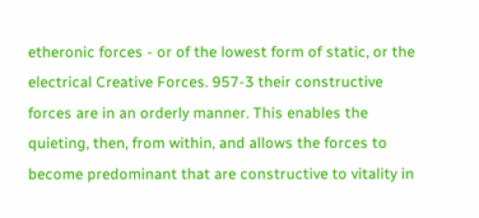etheronic forces - or of the lowest form of static, or the electrical Creative Forces. 957-3 their constructive forces are in an orderly manner. This enables the quieting, then, from within, and allows the forces to become predominant that are constructive to vitality in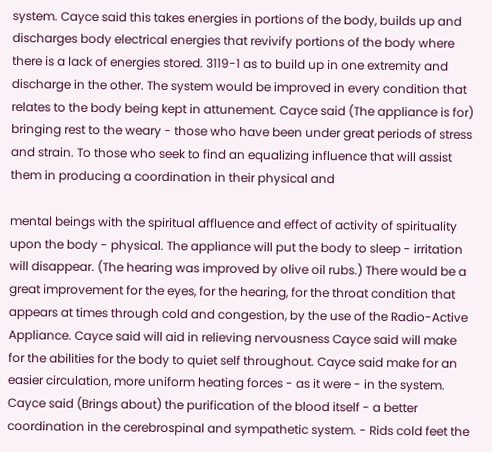system. Cayce said this takes energies in portions of the body, builds up and discharges body electrical energies that revivify portions of the body where there is a lack of energies stored. 3119-1 as to build up in one extremity and discharge in the other. The system would be improved in every condition that relates to the body being kept in attunement. Cayce said (The appliance is for) bringing rest to the weary - those who have been under great periods of stress and strain. To those who seek to find an equalizing influence that will assist them in producing a coordination in their physical and

mental beings with the spiritual affluence and effect of activity of spirituality upon the body - physical. The appliance will put the body to sleep - irritation will disappear. (The hearing was improved by olive oil rubs.) There would be a great improvement for the eyes, for the hearing, for the throat condition that appears at times through cold and congestion, by the use of the Radio-Active Appliance. Cayce said will aid in relieving nervousness Cayce said will make for the abilities for the body to quiet self throughout. Cayce said make for an easier circulation, more uniform heating forces - as it were - in the system. Cayce said (Brings about) the purification of the blood itself - a better coordination in the cerebrospinal and sympathetic system. - Rids cold feet the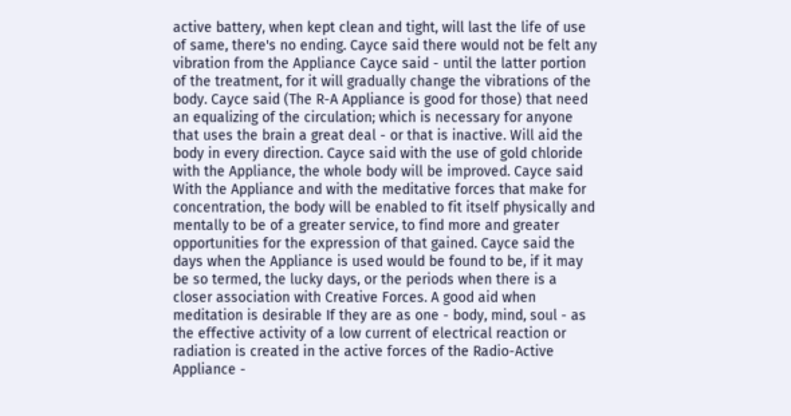active battery, when kept clean and tight, will last the life of use of same, there's no ending. Cayce said there would not be felt any vibration from the Appliance Cayce said - until the latter portion of the treatment, for it will gradually change the vibrations of the body. Cayce said (The R-A Appliance is good for those) that need an equalizing of the circulation; which is necessary for anyone that uses the brain a great deal - or that is inactive. Will aid the body in every direction. Cayce said with the use of gold chloride with the Appliance, the whole body will be improved. Cayce said With the Appliance and with the meditative forces that make for concentration, the body will be enabled to fit itself physically and mentally to be of a greater service, to find more and greater opportunities for the expression of that gained. Cayce said the days when the Appliance is used would be found to be, if it may be so termed, the lucky days, or the periods when there is a closer association with Creative Forces. A good aid when meditation is desirable If they are as one - body, mind, soul - as the effective activity of a low current of electrical reaction or radiation is created in the active forces of the Radio-Active Appliance -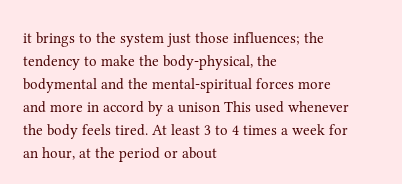it brings to the system just those influences; the tendency to make the body-physical, the bodymental and the mental-spiritual forces more and more in accord by a unison This used whenever the body feels tired. At least 3 to 4 times a week for an hour, at the period or about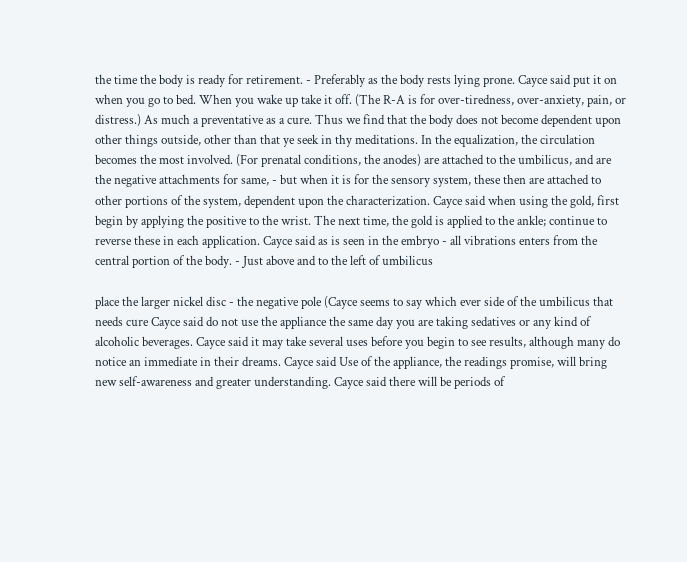the time the body is ready for retirement. - Preferably as the body rests lying prone. Cayce said put it on when you go to bed. When you wake up take it off. (The R-A is for over-tiredness, over-anxiety, pain, or distress.) As much a preventative as a cure. Thus we find that the body does not become dependent upon other things outside, other than that ye seek in thy meditations. In the equalization, the circulation becomes the most involved. (For prenatal conditions, the anodes) are attached to the umbilicus, and are the negative attachments for same, - but when it is for the sensory system, these then are attached to other portions of the system, dependent upon the characterization. Cayce said when using the gold, first begin by applying the positive to the wrist. The next time, the gold is applied to the ankle; continue to reverse these in each application. Cayce said as is seen in the embryo - all vibrations enters from the central portion of the body. - Just above and to the left of umbilicus

place the larger nickel disc - the negative pole (Cayce seems to say which ever side of the umbilicus that needs cure Cayce said do not use the appliance the same day you are taking sedatives or any kind of alcoholic beverages. Cayce said it may take several uses before you begin to see results, although many do notice an immediate in their dreams. Cayce said Use of the appliance, the readings promise, will bring new self-awareness and greater understanding. Cayce said there will be periods of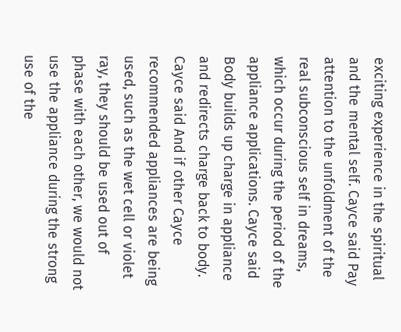exciting experience in the spiritual and the mental self. Cayce said Pay attention to the unfoldment of the real subconscious self in dreams, which occur during the period of the appliance applications. Cayce said Body builds up charge in appliance and redirects charge back to body. Cayce said And if other Cayce recommended appliances are being used, such as the wet cell or violet ray, they should be used out of phase with each other, we would not use the appliance during the strong use of the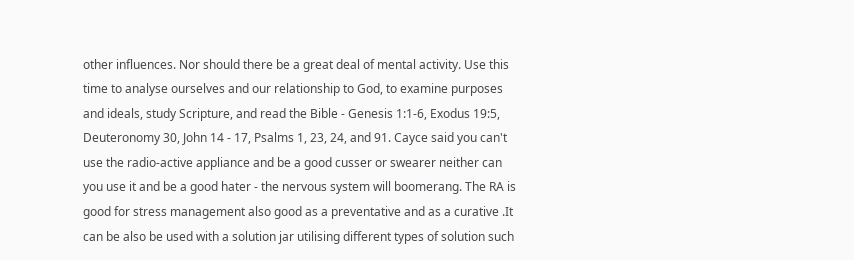other influences. Nor should there be a great deal of mental activity. Use this time to analyse ourselves and our relationship to God, to examine purposes and ideals, study Scripture, and read the Bible - Genesis 1:1-6, Exodus 19:5, Deuteronomy 30, John 14 - 17, Psalms 1, 23, 24, and 91. Cayce said you can't use the radio-active appliance and be a good cusser or swearer neither can you use it and be a good hater - the nervous system will boomerang. The RA is good for stress management also good as a preventative and as a curative .It can be also be used with a solution jar utilising different types of solution such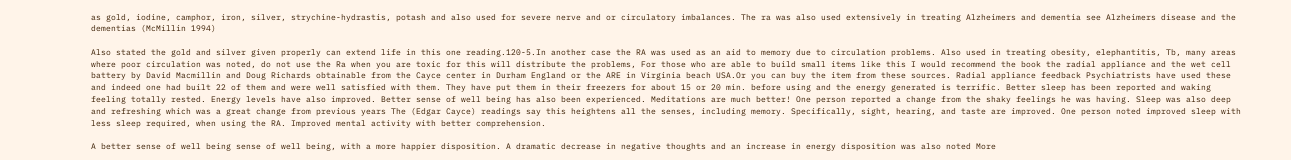as gold, iodine, camphor, iron, silver, strychine-hydrastis, potash and also used for severe nerve and or circulatory imbalances. The ra was also used extensively in treating Alzheimers and dementia see Alzheimers disease and the dementias (McMillin 1994)

Also stated the gold and silver given properly can extend life in this one reading.120-5.In another case the RA was used as an aid to memory due to circulation problems. Also used in treating obesity, elephantitis, Tb, many areas where poor circulation was noted, do not use the Ra when you are toxic for this will distribute the problems, For those who are able to build small items like this I would recommend the book the radial appliance and the wet cell battery by David Macmillin and Doug Richards obtainable from the Cayce center in Durham England or the ARE in Virginia beach USA.Or you can buy the item from these sources. Radial appliance feedback Psychiatrists have used these and indeed one had built 22 of them and were well satisfied with them. They have put them in their freezers for about 15 or 20 min. before using and the energy generated is terrific. Better sleep has been reported and waking feeling totally rested. Energy levels have also improved. Better sense of well being has also been experienced. Meditations are much better! One person reported a change from the shaky feelings he was having. Sleep was also deep and refreshing which was a great change from previous years The (Edgar Cayce) readings say this heightens all the senses, including memory. Specifically, sight, hearing, and taste are improved. One person noted improved sleep with less sleep required, when using the RA. Improved mental activity with better comprehension.

A better sense of well being sense of well being, with a more happier disposition. A dramatic decrease in negative thoughts and an increase in energy disposition was also noted More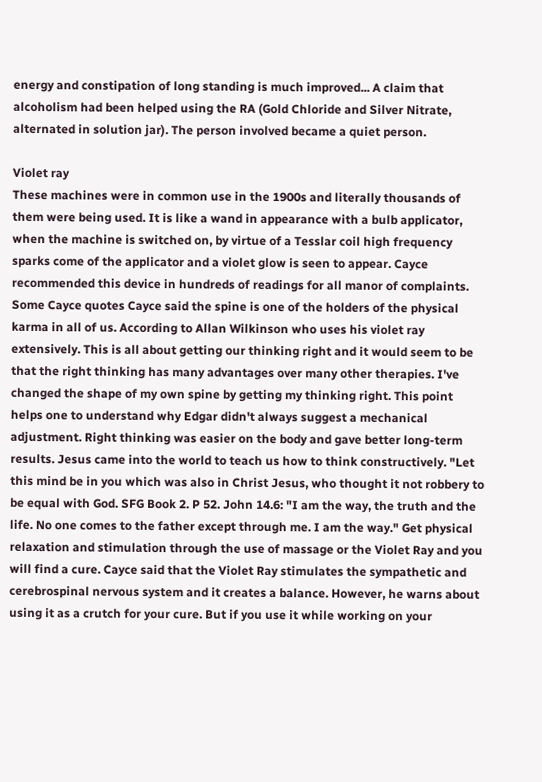energy and constipation of long standing is much improved... A claim that alcoholism had been helped using the RA (Gold Chloride and Silver Nitrate, alternated in solution jar). The person involved became a quiet person.

Violet ray
These machines were in common use in the 1900s and literally thousands of them were being used. It is like a wand in appearance with a bulb applicator, when the machine is switched on, by virtue of a Tesslar coil high frequency sparks come of the applicator and a violet glow is seen to appear. Cayce recommended this device in hundreds of readings for all manor of complaints. Some Cayce quotes Cayce said the spine is one of the holders of the physical karma in all of us. According to Allan Wilkinson who uses his violet ray extensively. This is all about getting our thinking right and it would seem to be that the right thinking has many advantages over many other therapies. I've changed the shape of my own spine by getting my thinking right. This point helps one to understand why Edgar didn't always suggest a mechanical adjustment. Right thinking was easier on the body and gave better long-term results. Jesus came into the world to teach us how to think constructively. "Let this mind be in you which was also in Christ Jesus, who thought it not robbery to be equal with God. SFG Book 2. P 52. John 14.6: "I am the way, the truth and the life. No one comes to the father except through me. I am the way." Get physical relaxation and stimulation through the use of massage or the Violet Ray and you will find a cure. Cayce said that the Violet Ray stimulates the sympathetic and cerebrospinal nervous system and it creates a balance. However, he warns about using it as a crutch for your cure. But if you use it while working on your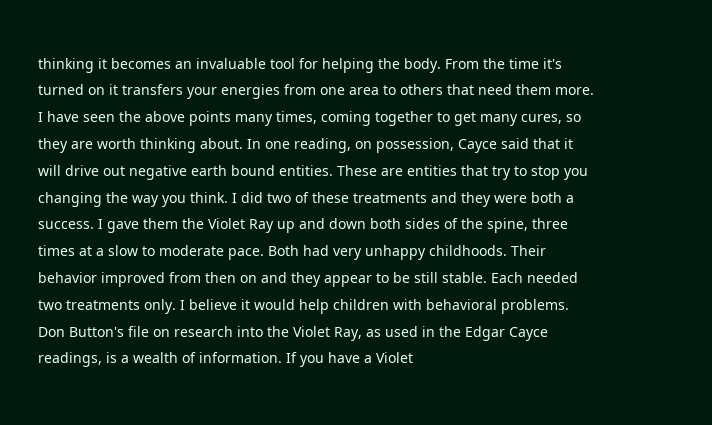thinking it becomes an invaluable tool for helping the body. From the time it's turned on it transfers your energies from one area to others that need them more. I have seen the above points many times, coming together to get many cures, so they are worth thinking about. In one reading, on possession, Cayce said that it will drive out negative earth bound entities. These are entities that try to stop you changing the way you think. I did two of these treatments and they were both a success. I gave them the Violet Ray up and down both sides of the spine, three times at a slow to moderate pace. Both had very unhappy childhoods. Their behavior improved from then on and they appear to be still stable. Each needed two treatments only. I believe it would help children with behavioral problems. Don Button's file on research into the Violet Ray, as used in the Edgar Cayce readings, is a wealth of information. If you have a Violet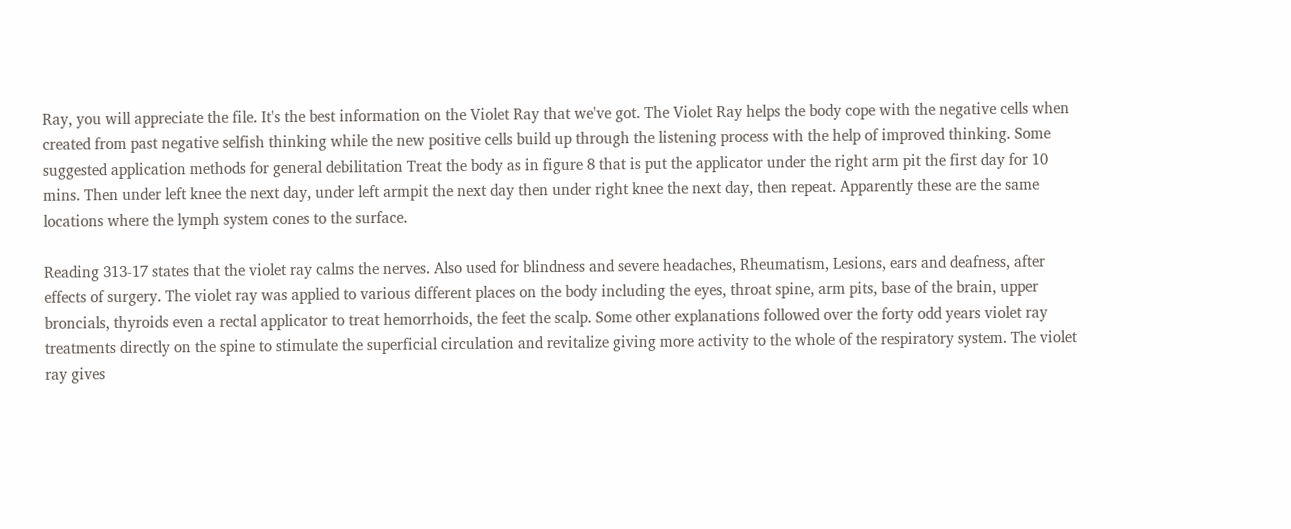Ray, you will appreciate the file. It's the best information on the Violet Ray that we've got. The Violet Ray helps the body cope with the negative cells when created from past negative selfish thinking while the new positive cells build up through the listening process with the help of improved thinking. Some suggested application methods for general debilitation Treat the body as in figure 8 that is put the applicator under the right arm pit the first day for 10 mins. Then under left knee the next day, under left armpit the next day then under right knee the next day, then repeat. Apparently these are the same locations where the lymph system cones to the surface.

Reading 313-17 states that the violet ray calms the nerves. Also used for blindness and severe headaches, Rheumatism, Lesions, ears and deafness, after effects of surgery. The violet ray was applied to various different places on the body including the eyes, throat spine, arm pits, base of the brain, upper broncials, thyroids even a rectal applicator to treat hemorrhoids, the feet the scalp. Some other explanations followed over the forty odd years violet ray treatments directly on the spine to stimulate the superficial circulation and revitalize giving more activity to the whole of the respiratory system. The violet ray gives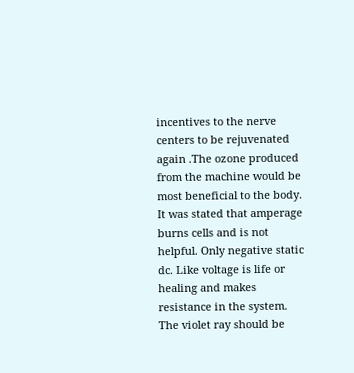incentives to the nerve centers to be rejuvenated again .The ozone produced from the machine would be most beneficial to the body. It was stated that amperage burns cells and is not helpful. Only negative static dc. Like voltage is life or healing and makes resistance in the system. The violet ray should be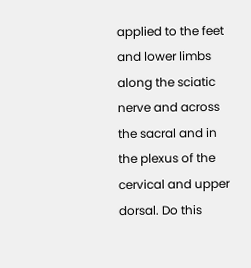applied to the feet and lower limbs along the sciatic nerve and across the sacral and in the plexus of the cervical and upper dorsal. Do this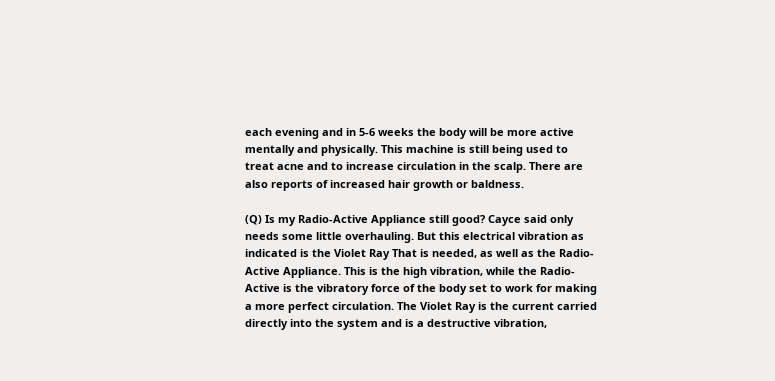each evening and in 5-6 weeks the body will be more active mentally and physically. This machine is still being used to treat acne and to increase circulation in the scalp. There are also reports of increased hair growth or baldness.

(Q) Is my Radio-Active Appliance still good? Cayce said only needs some little overhauling. But this electrical vibration as indicated is the Violet Ray That is needed, as well as the Radio-Active Appliance. This is the high vibration, while the Radio-Active is the vibratory force of the body set to work for making a more perfect circulation. The Violet Ray is the current carried directly into the system and is a destructive vibration,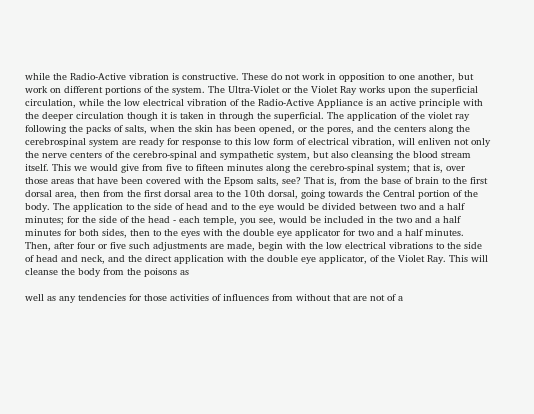while the Radio-Active vibration is constructive. These do not work in opposition to one another, but work on different portions of the system. The Ultra-Violet or the Violet Ray works upon the superficial circulation, while the low electrical vibration of the Radio-Active Appliance is an active principle with the deeper circulation though it is taken in through the superficial. The application of the violet ray following the packs of salts, when the skin has been opened, or the pores, and the centers along the cerebrospinal system are ready for response to this low form of electrical vibration, will enliven not only the nerve centers of the cerebro-spinal and sympathetic system, but also cleansing the blood stream itself. This we would give from five to fifteen minutes along the cerebro-spinal system; that is, over those areas that have been covered with the Epsom salts, see? That is, from the base of brain to the first dorsal area, then from the first dorsal area to the 10th dorsal, going towards the Central portion of the body. The application to the side of head and to the eye would be divided between two and a half minutes; for the side of the head - each temple, you see, would be included in the two and a half minutes for both sides, then to the eyes with the double eye applicator for two and a half minutes. Then, after four or five such adjustments are made, begin with the low electrical vibrations to the side of head and neck, and the direct application with the double eye applicator, of the Violet Ray. This will cleanse the body from the poisons as

well as any tendencies for those activities of influences from without that are not of a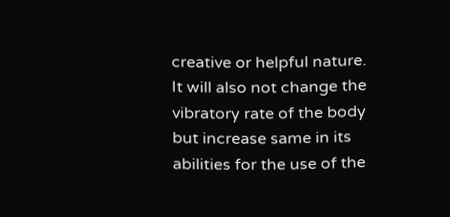creative or helpful nature. It will also not change the vibratory rate of the body but increase same in its abilities for the use of the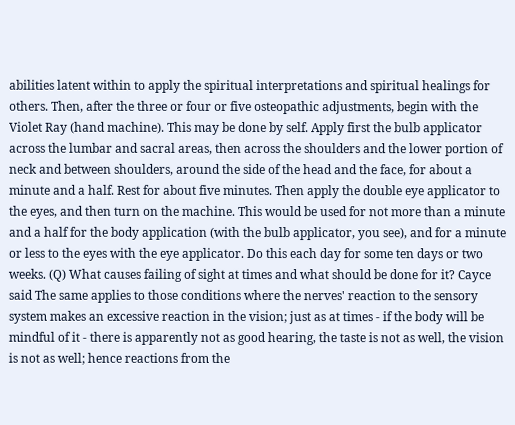abilities latent within to apply the spiritual interpretations and spiritual healings for others. Then, after the three or four or five osteopathic adjustments, begin with the Violet Ray (hand machine). This may be done by self. Apply first the bulb applicator across the lumbar and sacral areas, then across the shoulders and the lower portion of neck and between shoulders, around the side of the head and the face, for about a minute and a half. Rest for about five minutes. Then apply the double eye applicator to the eyes, and then turn on the machine. This would be used for not more than a minute and a half for the body application (with the bulb applicator, you see), and for a minute or less to the eyes with the eye applicator. Do this each day for some ten days or two weeks. (Q) What causes failing of sight at times and what should be done for it? Cayce said The same applies to those conditions where the nerves' reaction to the sensory system makes an excessive reaction in the vision; just as at times - if the body will be mindful of it - there is apparently not as good hearing, the taste is not as well, the vision is not as well; hence reactions from the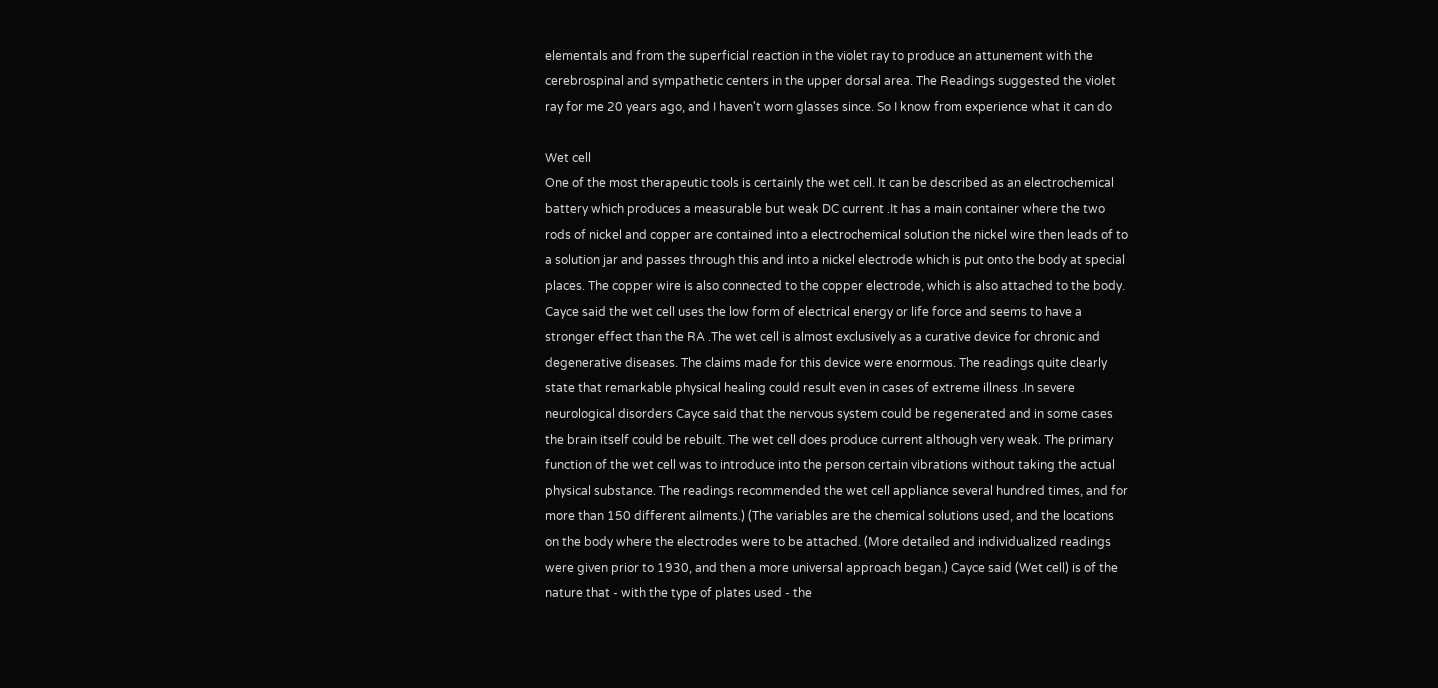elementals and from the superficial reaction in the violet ray to produce an attunement with the cerebrospinal and sympathetic centers in the upper dorsal area. The Readings suggested the violet ray for me 20 years ago, and I haven't worn glasses since. So I know from experience what it can do

Wet cell
One of the most therapeutic tools is certainly the wet cell. It can be described as an electrochemical battery which produces a measurable but weak DC current .It has a main container where the two rods of nickel and copper are contained into a electrochemical solution the nickel wire then leads of to a solution jar and passes through this and into a nickel electrode which is put onto the body at special places. The copper wire is also connected to the copper electrode, which is also attached to the body. Cayce said the wet cell uses the low form of electrical energy or life force and seems to have a stronger effect than the RA .The wet cell is almost exclusively as a curative device for chronic and degenerative diseases. The claims made for this device were enormous. The readings quite clearly state that remarkable physical healing could result even in cases of extreme illness .In severe neurological disorders Cayce said that the nervous system could be regenerated and in some cases the brain itself could be rebuilt. The wet cell does produce current although very weak. The primary function of the wet cell was to introduce into the person certain vibrations without taking the actual physical substance. The readings recommended the wet cell appliance several hundred times, and for more than 150 different ailments.) (The variables are the chemical solutions used, and the locations on the body where the electrodes were to be attached. (More detailed and individualized readings were given prior to 1930, and then a more universal approach began.) Cayce said (Wet cell) is of the nature that - with the type of plates used - the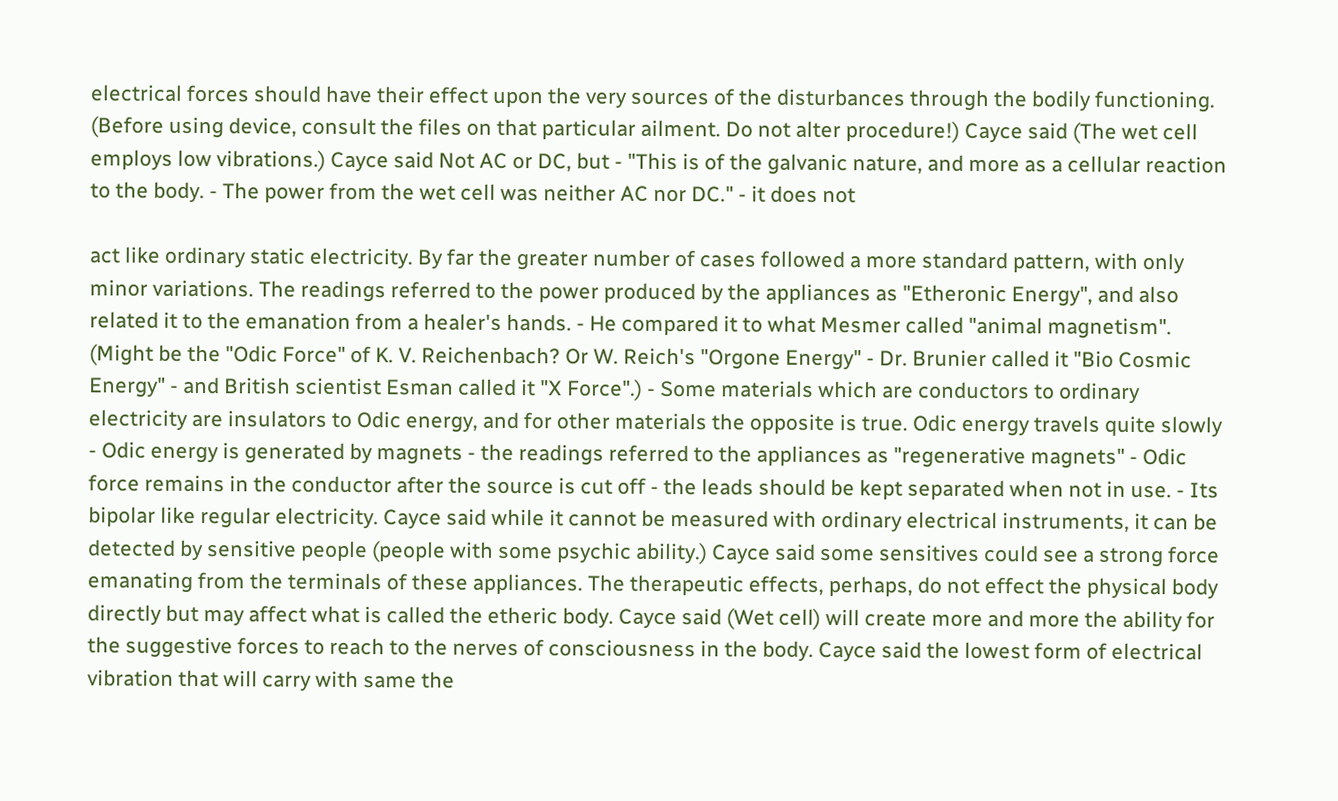electrical forces should have their effect upon the very sources of the disturbances through the bodily functioning. (Before using device, consult the files on that particular ailment. Do not alter procedure!) Cayce said (The wet cell employs low vibrations.) Cayce said Not AC or DC, but - "This is of the galvanic nature, and more as a cellular reaction to the body. - The power from the wet cell was neither AC nor DC." - it does not

act like ordinary static electricity. By far the greater number of cases followed a more standard pattern, with only minor variations. The readings referred to the power produced by the appliances as "Etheronic Energy", and also related it to the emanation from a healer's hands. - He compared it to what Mesmer called "animal magnetism". (Might be the "Odic Force" of K. V. Reichenbach? Or W. Reich's "Orgone Energy" - Dr. Brunier called it "Bio Cosmic Energy" - and British scientist Esman called it "X Force".) - Some materials which are conductors to ordinary electricity are insulators to Odic energy, and for other materials the opposite is true. Odic energy travels quite slowly - Odic energy is generated by magnets - the readings referred to the appliances as "regenerative magnets" - Odic force remains in the conductor after the source is cut off - the leads should be kept separated when not in use. - Its bipolar like regular electricity. Cayce said while it cannot be measured with ordinary electrical instruments, it can be detected by sensitive people (people with some psychic ability.) Cayce said some sensitives could see a strong force emanating from the terminals of these appliances. The therapeutic effects, perhaps, do not effect the physical body directly but may affect what is called the etheric body. Cayce said (Wet cell) will create more and more the ability for the suggestive forces to reach to the nerves of consciousness in the body. Cayce said the lowest form of electrical vibration that will carry with same the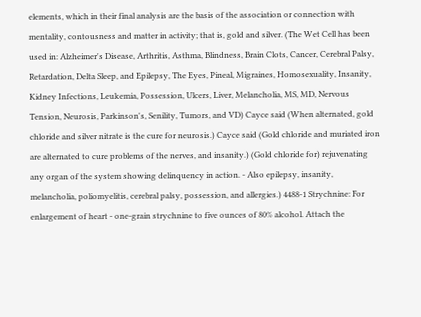elements, which in their final analysis are the basis of the association or connection with mentality, contousness and matter in activity; that is, gold and silver. (The Wet Cell has been used in: Alzheimer's Disease, Arthritis, Asthma, Blindness, Brain Clots, Cancer, Cerebral Palsy, Retardation, Delta Sleep, and Epilepsy, The Eyes, Pineal, Migraines, Homosexuality, Insanity, Kidney Infections, Leukemia, Possession, Ulcers, Liver, Melancholia, MS, MD, Nervous Tension, Neurosis, Parkinson's, Senility, Tumors, and VD) Cayce said (When alternated, gold chloride and silver nitrate is the cure for neurosis.) Cayce said (Gold chloride and muriated iron are alternated to cure problems of the nerves, and insanity.) (Gold chloride for) rejuvenating any organ of the system showing delinquency in action. - Also epilepsy, insanity, melancholia, poliomyelitis, cerebral palsy, possession, and allergies.) 4488-1 Strychnine: For enlargement of heart - one-grain strychnine to five ounces of 80% alcohol. Attach the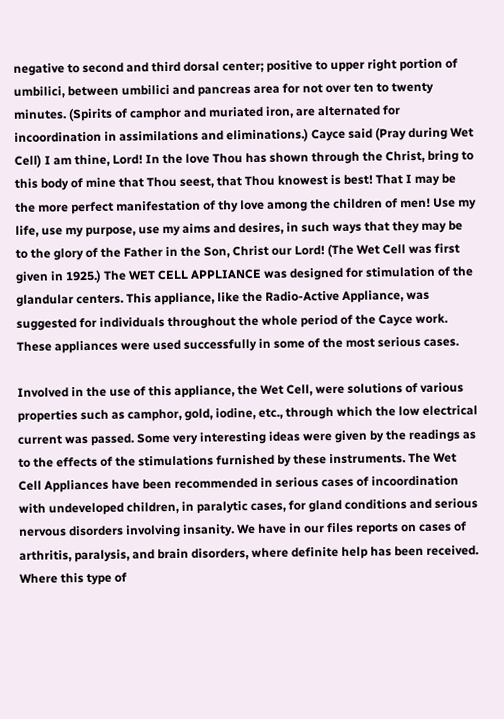negative to second and third dorsal center; positive to upper right portion of umbilici, between umbilici and pancreas area for not over ten to twenty minutes. (Spirits of camphor and muriated iron, are alternated for incoordination in assimilations and eliminations.) Cayce said (Pray during Wet Cell) I am thine, Lord! In the love Thou has shown through the Christ, bring to this body of mine that Thou seest, that Thou knowest is best! That I may be the more perfect manifestation of thy love among the children of men! Use my life, use my purpose, use my aims and desires, in such ways that they may be to the glory of the Father in the Son, Christ our Lord! (The Wet Cell was first given in 1925.) The WET CELL APPLIANCE was designed for stimulation of the glandular centers. This appliance, like the Radio-Active Appliance, was suggested for individuals throughout the whole period of the Cayce work. These appliances were used successfully in some of the most serious cases.

Involved in the use of this appliance, the Wet Cell, were solutions of various properties such as camphor, gold, iodine, etc., through which the low electrical current was passed. Some very interesting ideas were given by the readings as to the effects of the stimulations furnished by these instruments. The Wet Cell Appliances have been recommended in serious cases of incoordination with undeveloped children, in paralytic cases, for gland conditions and serious nervous disorders involving insanity. We have in our files reports on cases of arthritis, paralysis, and brain disorders, where definite help has been received. Where this type of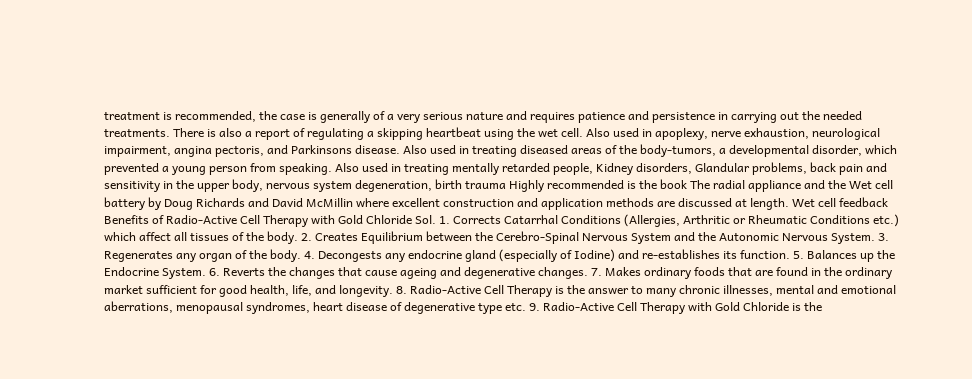treatment is recommended, the case is generally of a very serious nature and requires patience and persistence in carrying out the needed treatments. There is also a report of regulating a skipping heartbeat using the wet cell. Also used in apoplexy, nerve exhaustion, neurological impairment, angina pectoris, and Parkinsons disease. Also used in treating diseased areas of the body-tumors, a developmental disorder, which prevented a young person from speaking. Also used in treating mentally retarded people, Kidney disorders, Glandular problems, back pain and sensitivity in the upper body, nervous system degeneration, birth trauma Highly recommended is the book The radial appliance and the Wet cell battery by Doug Richards and David McMillin where excellent construction and application methods are discussed at length. Wet cell feedback Benefits of Radio-Active Cell Therapy with Gold Chloride Sol. 1. Corrects Catarrhal Conditions (Allergies, Arthritic or Rheumatic Conditions etc.) which affect all tissues of the body. 2. Creates Equilibrium between the Cerebro-Spinal Nervous System and the Autonomic Nervous System. 3. Regenerates any organ of the body. 4. Decongests any endocrine gland (especially of Iodine) and re-establishes its function. 5. Balances up the Endocrine System. 6. Reverts the changes that cause ageing and degenerative changes. 7. Makes ordinary foods that are found in the ordinary market sufficient for good health, life, and longevity. 8. Radio-Active Cell Therapy is the answer to many chronic illnesses, mental and emotional aberrations, menopausal syndromes, heart disease of degenerative type etc. 9. Radio-Active Cell Therapy with Gold Chloride is the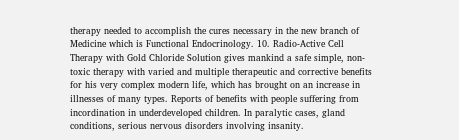therapy needed to accomplish the cures necessary in the new branch of Medicine which is Functional Endocrinology. 10. Radio-Active Cell Therapy with Gold Chloride Solution gives mankind a safe simple, non-toxic therapy with varied and multiple therapeutic and corrective benefits for his very complex modern life, which has brought on an increase in illnesses of many types. Reports of benefits with people suffering from incordination in underdeveloped children. In paralytic cases, gland conditions, serious nervous disorders involving insanity.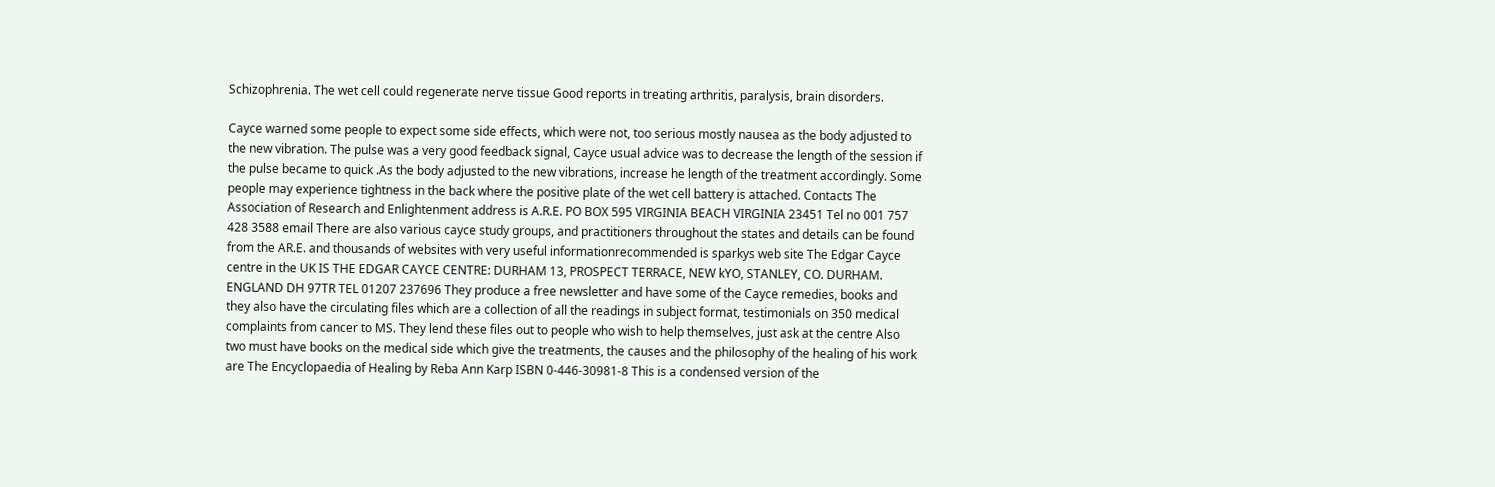Schizophrenia. The wet cell could regenerate nerve tissue Good reports in treating arthritis, paralysis, brain disorders.

Cayce warned some people to expect some side effects, which were not, too serious mostly nausea as the body adjusted to the new vibration. The pulse was a very good feedback signal, Cayce usual advice was to decrease the length of the session if the pulse became to quick .As the body adjusted to the new vibrations, increase he length of the treatment accordingly. Some people may experience tightness in the back where the positive plate of the wet cell battery is attached. Contacts The Association of Research and Enlightenment address is A.R.E. PO BOX 595 VIRGINIA BEACH VIRGINIA 23451 Tel no 001 757 428 3588 email There are also various cayce study groups, and practitioners throughout the states and details can be found from the AR.E. and thousands of websites with very useful informationrecommended is sparkys web site The Edgar Cayce centre in the UK IS THE EDGAR CAYCE CENTRE: DURHAM 13, PROSPECT TERRACE, NEW kYO, STANLEY, CO. DURHAM. ENGLAND DH 97TR TEL 01207 237696 They produce a free newsletter and have some of the Cayce remedies, books and they also have the circulating files which are a collection of all the readings in subject format, testimonials on 350 medical complaints from cancer to MS. They lend these files out to people who wish to help themselves, just ask at the centre Also two must have books on the medical side which give the treatments, the causes and the philosophy of the healing of his work are The Encyclopaedia of Healing by Reba Ann Karp ISBN 0-446-30981-8 This is a condensed version of the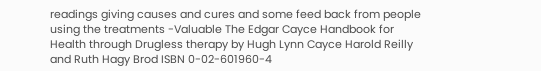readings giving causes and cures and some feed back from people using the treatments -Valuable The Edgar Cayce Handbook for Health through Drugless therapy by Hugh Lynn Cayce Harold Reilly and Ruth Hagy Brod ISBN 0-02-601960-4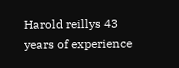Harold reillys 43 years of experience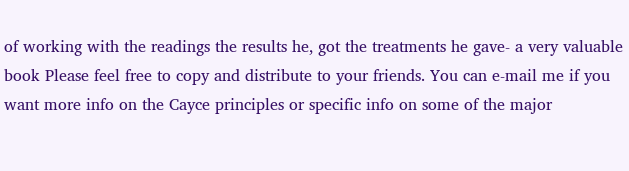of working with the readings the results he, got the treatments he gave- a very valuable book Please feel free to copy and distribute to your friends. You can e-mail me if you want more info on the Cayce principles or specific info on some of the major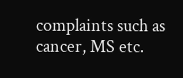complaints such as cancer, MS etc.